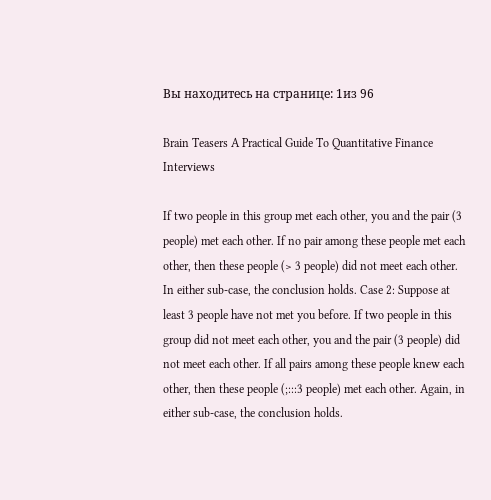Вы находитесь на странице: 1из 96

Brain Teasers A Practical Guide To Quantitative Finance Interviews

If two people in this group met each other, you and the pair (3 people) met each other. If no pair among these people met each other, then these people (> 3 people) did not meet each other. In either sub-case, the conclusion holds. Case 2: Suppose at least 3 people have not met you before. If two people in this group did not meet each other, you and the pair (3 people) did not meet each other. If all pairs among these people knew each other, then these people (;:::3 people) met each other. Again, in either sub-case, the conclusion holds.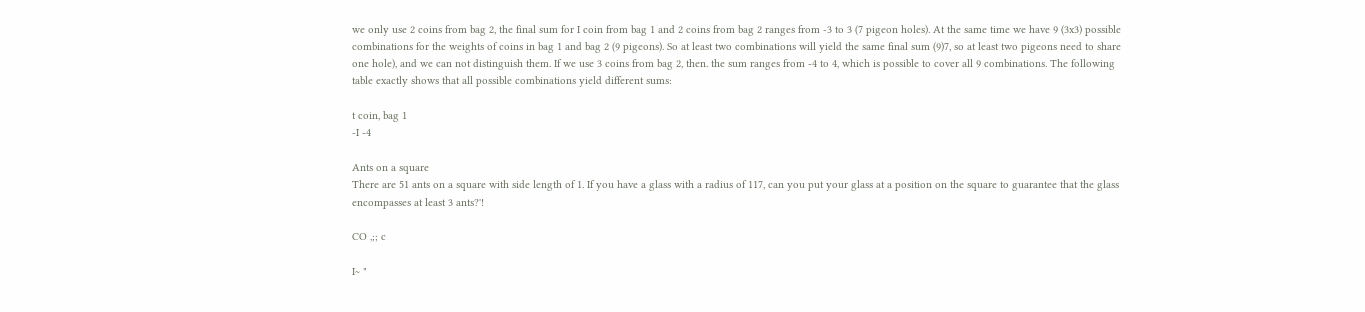we only use 2 coins from bag 2, the final sum for I coin from bag 1 and 2 coins from bag 2 ranges from -3 to 3 (7 pigeon holes). At the same time we have 9 (3x3) possible combinations for the weights of coins in bag 1 and bag 2 (9 pigeons). So at least two combinations will yield the same final sum (9)7, so at least two pigeons need to share one hole), and we can not distinguish them. If we use 3 coins from bag 2, then. the sum ranges from -4 to 4, which is possible to cover all 9 combinations. The following table exactly shows that all possible combinations yield different sums:

t coin, bag 1
-I -4

Ants on a square
There are 51 ants on a square with side length of 1. If you have a glass with a radius of 117, can you put your glass at a position on the square to guarantee that the glass encompasses at least 3 ants?'!

CO ,;; c

I~ "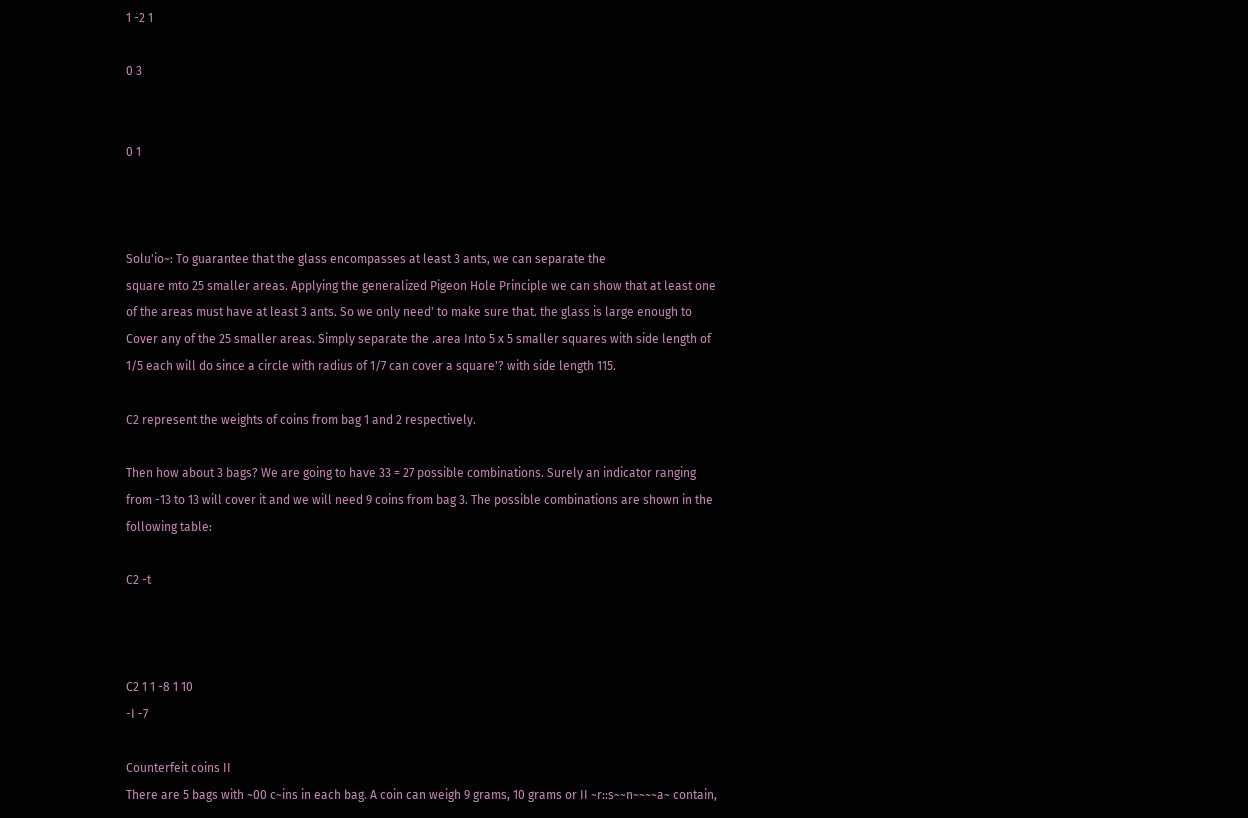1 -2 1

0 3


0 1



Solu'io~: To guarantee that the glass encompasses at least 3 ants, we can separate the
square mto 25 smaller areas. Applying the generalized Pigeon Hole Principle we can show that at least one of the areas must have at least 3 ants. So we only need' to make sure that. the glass is large enough to Cover any of the 25 smaller areas. Simply separate the .area Into 5 x 5 smaller squares with side length of 1/5 each will do since a circle with radius of 1/7 can cover a square'? with side length 115.

C2 represent the weights of coins from bag 1 and 2 respectively.

Then how about 3 bags? We are going to have 33 = 27 possible combinations. Surely an indicator ranging from -13 to 13 will cover it and we will need 9 coins from bag 3. The possible combinations are shown in the following table:

C2 -t



C2 1 1 -8 1 10
-I -7

Counterfeit coins II
There are 5 bags with ~00 c~ins in each bag. A coin can weigh 9 grams, 10 grams or II ~r::s~~n~~~~a~ contain,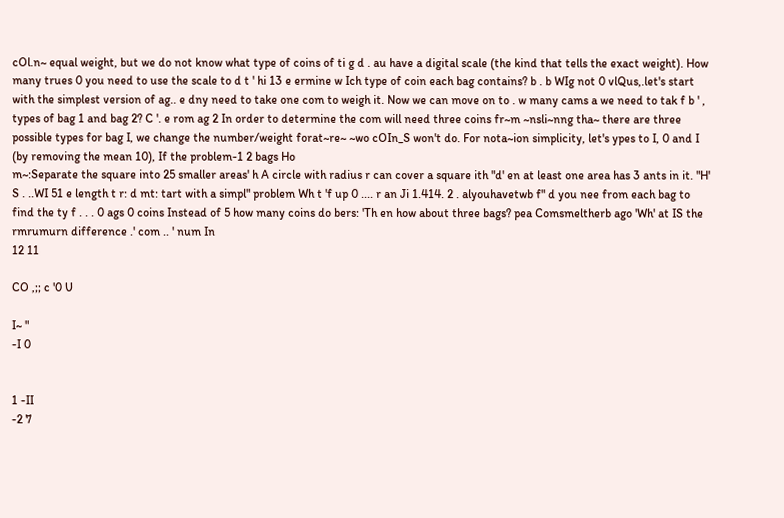cOl.n~ equal weight, but we do not know what type of coins of ti g d . au have a digital scale (the kind that tells the exact weight). How many trues 0 you need to use the scale to d t ' hi 13 e ermine w Ich type of coin each bag contains? b . b WIg not 0 vlQus,.let's start with the simplest version of ag.. e dny need to take one com to weigh it. Now we can move on to . w many cams a we need to tak f b ' , types of bag 1 and bag 2? C '. e rom ag 2 In order to determine the com will need three coins fr~m ~nsli~nng tha~ there are three possible types for bag I, we change the number/weight forat~re~ ~wo cOIn_S won't do. For nota~ion simplicity, let's ypes to I, 0 and I (by removing the mean 10), If the problem-1 2 bags Ho
m~:Separate the square into 25 smaller areas' h A circle with radius r can cover a square ith "d' en at least one area has 3 ants in it. "H' S . ..WI 51 e length t r: d mt: tart with a simpl" problem Wh t 'f up 0 .... r an Ji 1.414. 2 . alyouhavetwb f" d you nee from each bag to find the ty f . . . 0 ags 0 coins Instead of 5 how many coins do bers: 'Th en how about three bags? pea Comsmeltherb ago 'Wh' at IS the rmrumurn difference .' com .. ' num In
12 11

CO ,;; c '0 U

I~ "
-I 0


1 -II
-2 7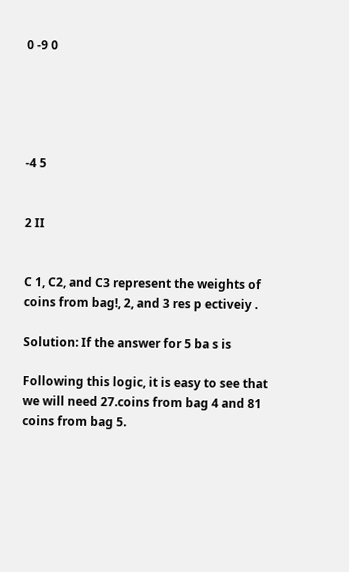0 -9 0





-4 5


2 II


C 1, C2, and C3 represent the weights of coins from bag!, 2, and 3 res p ectiveiy .

Solution: If the answer for 5 ba s is

Following this logic, it is easy to see that we will need 27.coins from bag 4 and 81 coins from bag 5.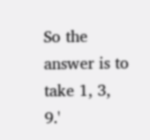So the answer is to take 1, 3, 9.'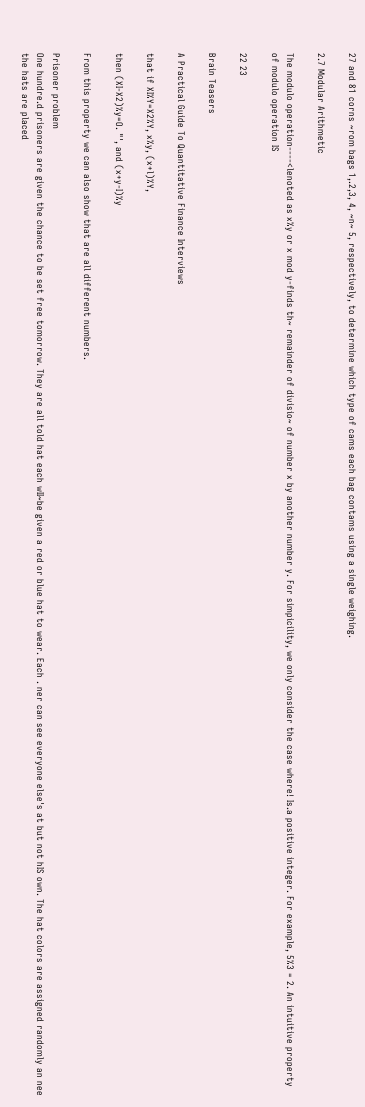27 and 81 corns ~rom bags 1,.2,3, 4, ~n~ 5, respectively, to determine which type of cams each bag contams using a single weighing.

2.7 Modular Arithmetic

The modulo operation----<lenoted as x%y or x mod y-finds th~ remainder of divisio~ of number x by another number y. For simpicility, we only consider the case where! Is.a positive integer. For example, 5%3 = 2. An intuitive property of modulo operation IS

22 23

Brain Teasers

A Practical Guide To Quantitative Finance Interviews

that if XI%Y=X2%Y, x%y, (x+l)%Y,

then (XI-X2)%y=O. "', and (x+y-I)%y

From this property we can also show that are all different numbers.

Prisoner problem
One hundre.d prisoners are given the chance to be set free tomorrow. They are all told hat each wII~be given a red or blue hat to wear. Each . ner can see everyone else's at but not hIS own. The hat colors are assigned randomly an nee the hats are placed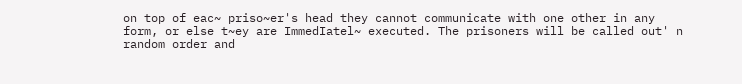on top of eac~ priso~er's head they cannot communicate with one other in any form, or else t~ey are ImmedIatel~ executed. The prisoners will be called out' n random order and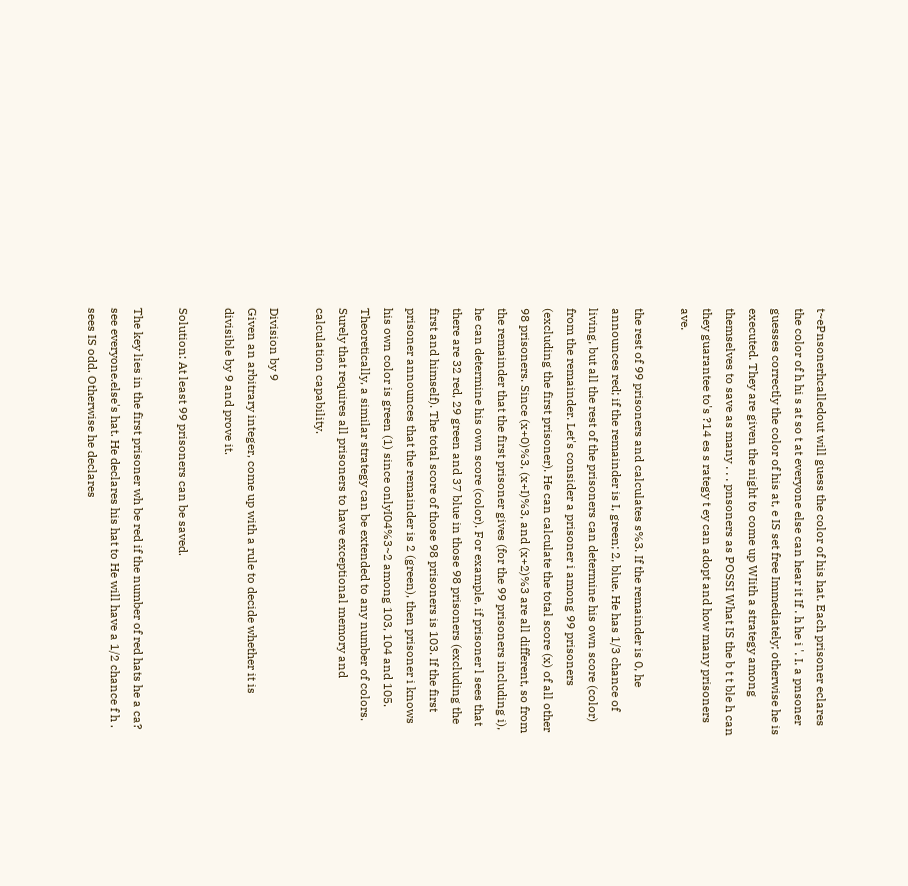t~ePnsonerhcalledout will guess the color of his hat. Each prisoner eclares the color of h hi s at so t at everyone else can hear it If . h he i '. I. a pnsoner guesses correctly the color of his at, e IS set free Immediately; otherwise he is executed. They are given the night to come up WIith a strategy among themselves to save as many . . . pnsoners as POSSI What IS the b t t ble h can they guarantee to's ?14 es s rategy t ey can adopt and how many prisoners ave.

the rest of 99 prisoners and calculates s%3. If the remainder is 0, he announces red; if the remainder is I, green; 2, blue. He has 1/3 chance of living, but all the rest of the prisoners can determine his own score (color) from the remainder. Let's consider a prisoner i among 99 prisoners (excluding the first prisoner). He can calculate the total score (x) of all other 98 prisoners. Since (x+0)%3, (x+I)%3, and (x+2)%3 are all different, so from the remainder that the first prisoner gives (for the 99 prisoners including i), he can determine his own score (color). For example, if prisoner l sees that there are 32 red, 29 green and 37 blue in those 98 prisoners (excluding the first and himself). The total score of those 98 prisoners is 103. If the first prisoner announces that the remainder is 2 (green), then prisoner i knows his own color is green (1) since onlyI04%3~2 among 103, 104 and 105. Theoretically, a similar strategy can be extended to any number of colors. Surely that requires all prisoners to have exceptional memory and calculation capability.

Division by 9
Given an arbitrary integer, come up with a rule to decide whether it is divisible by 9 and prove it.

Solution: At least 99 prisoners can be saved.

The key lies in the first prisoner wh be red if the number of red hats he a ca? see everyone.else's hat. He declares his hat to He will have a 1/2 chance f h . sees IS odd. Otherwise he declares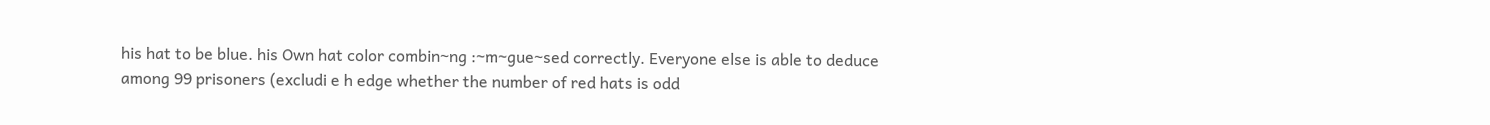his hat to be blue. his Own hat color combin~ng :~m~gue~sed correctly. Everyone else is able to deduce among 99 prisoners (excludi e h edge whether the number of red hats is odd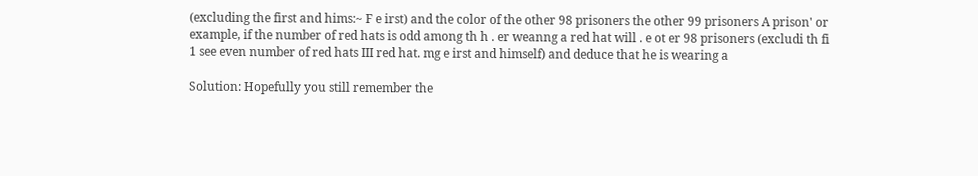(excluding the first and hims:~ F e irst) and the color of the other 98 prisoners the other 99 prisoners A prison' or example, if the number of red hats is odd among th h . er weanng a red hat will . e ot er 98 prisoners (excludi th fi 1 see even number of red hats III red hat. mg e irst and himself) and deduce that he is wearing a

Solution: Hopefully you still remember the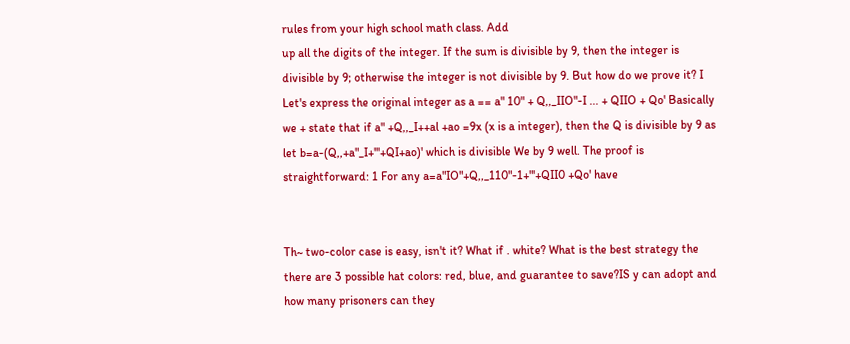rules from your high school math class. Add
up all the digits of the integer. If the sum is divisible by 9, then the integer is divisible by 9; otherwise the integer is not divisible by 9. But how do we prove it? I Let's express the original integer as a == a" 10" + Q,,_IIO"-I ... + QIIO + Qo' Basically we + state that if a" +Q,,_I++al +ao =9x (x is a integer), then the Q is divisible by 9 as let b=a-(Q,,+a"_I+'''+QI+ao)' which is divisible We by 9 well. The proof is straightforward: 1 For any a=a"IO"+Q,,_110"-1+"'+QII0 +Qo' have


Th~ two-color case is easy, isn't it? What if . white? What is the best strategy the there are 3 possible hat colors: red, blue, and guarantee to save?IS y can adopt and how many prisoners can they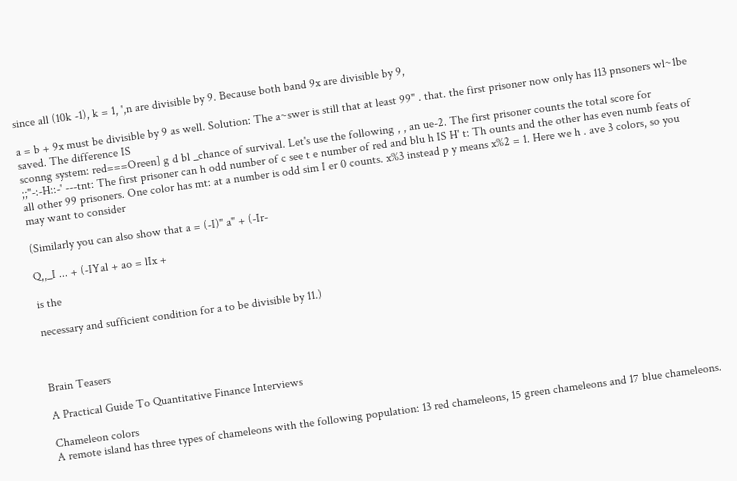since all (10k -1), k = 1, ',n are divisible by 9. Because both band 9x are divisible by 9,

a = b + 9x must be divisible by 9 as well. Solution: The a~swer is still that at least 99" . that. the first prisoner now only has 113 pnsoners wl~1be saved. The difference IS
sconng system: red===Oreen] g d bl _chance of survival. Let's use the following , , an ue-2. The first prisoner counts the total score for
;;"-:-H::-' ---tnt: The first prisoner can h odd number of c see t e number of red and blu h IS H' t: Th ounts and the other has even numb feats of all other 99 prisoners. One color has mt: at a number is odd sim I er 0 counts. x%3 instead p y means x%2 = 1. Here we h . ave 3 colors, so you may want to consider

(Similarly you can also show that a = (-I)" a" + (-Ir-

Q,,_I ... + (-IYal + ao = lIx +

is the

necessary and sufficient condition for a to be divisible by 11.)



Brain Teasers

A Practical Guide To Quantitative Finance Interviews

Chameleon colors
A remote island has three types of chameleons with the following population: 13 red chameleons, 15 green chameleons and 17 blue chameleons.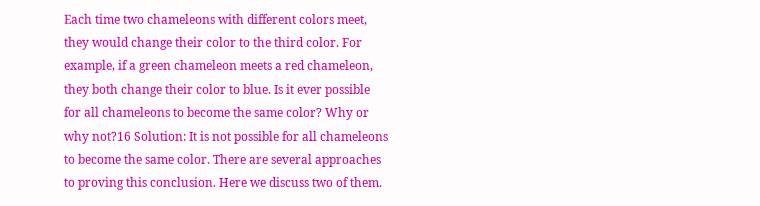Each time two chameleons with different colors meet, they would change their color to the third color. For example, if a green chameleon meets a red chameleon, they both change their color to blue. Is it ever possible for all chameleons to become the same color? Why or why not?16 Solution: It is not possible for all chameleons to become the same color. There are several approaches to proving this conclusion. Here we discuss two of them.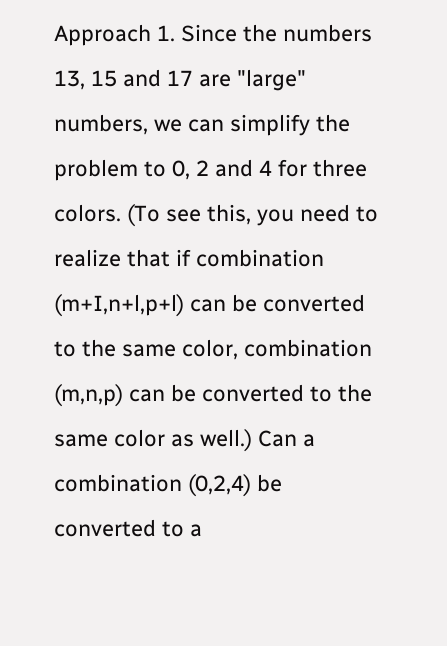Approach 1. Since the numbers 13, 15 and 17 are "large" numbers, we can simplify the problem to 0, 2 and 4 for three colors. (To see this, you need to realize that if combination (m+I,n+l,p+l) can be converted to the same color, combination (m,n,p) can be converted to the same color as well.) Can a combination (0,2,4) be converted to a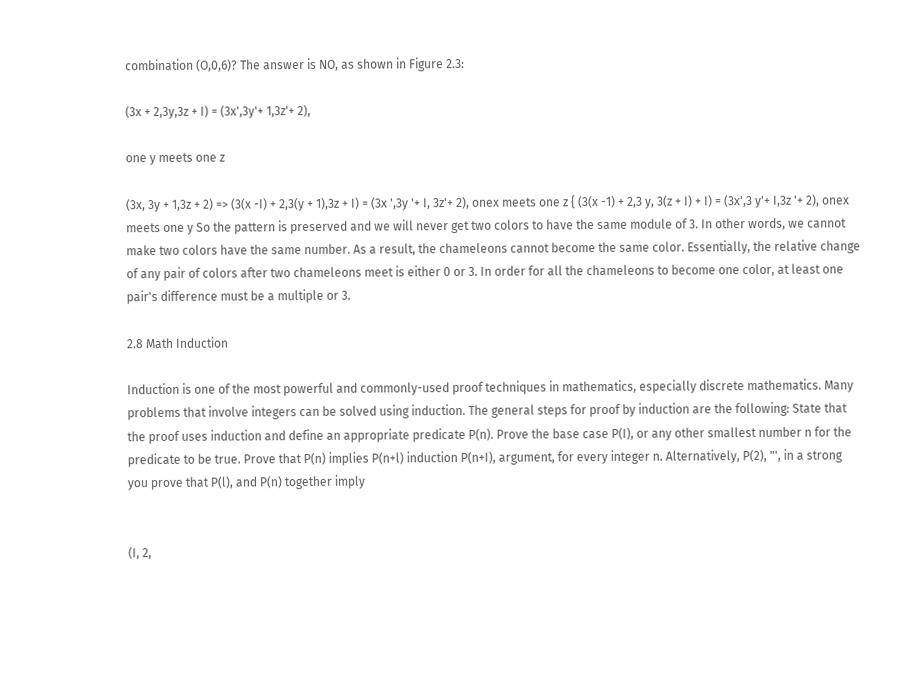combination (O,0,6)? The answer is NO, as shown in Figure 2.3:

(3x + 2,3y,3z + I) = (3x',3y'+ 1,3z'+ 2),

one y meets one z

(3x, 3y + 1,3z + 2) => (3(x -I) + 2,3(y + 1),3z + I) = (3x ',3y '+ I, 3z'+ 2), onex meets one z { (3(x -1) + 2,3 y, 3(z + I) + I) = (3x',3 y'+ I,3z '+ 2), onex meets one y So the pattern is preserved and we will never get two colors to have the same module of 3. In other words, we cannot make two colors have the same number. As a result, the chameleons cannot become the same color. Essentially, the relative change of any pair of colors after two chameleons meet is either 0 or 3. In order for all the chameleons to become one color, at least one pair's difference must be a multiple or 3.

2.8 Math Induction

Induction is one of the most powerful and commonly-used proof techniques in mathematics, especially discrete mathematics. Many problems that involve integers can be solved using induction. The general steps for proof by induction are the following: State that the proof uses induction and define an appropriate predicate P(n). Prove the base case P(I), or any other smallest number n for the predicate to be true. Prove that P(n) implies P(n+l) induction P(n+I), argument, for every integer n. Alternatively, P(2), "', in a strong you prove that P(l), and P(n) together imply


(I, 2,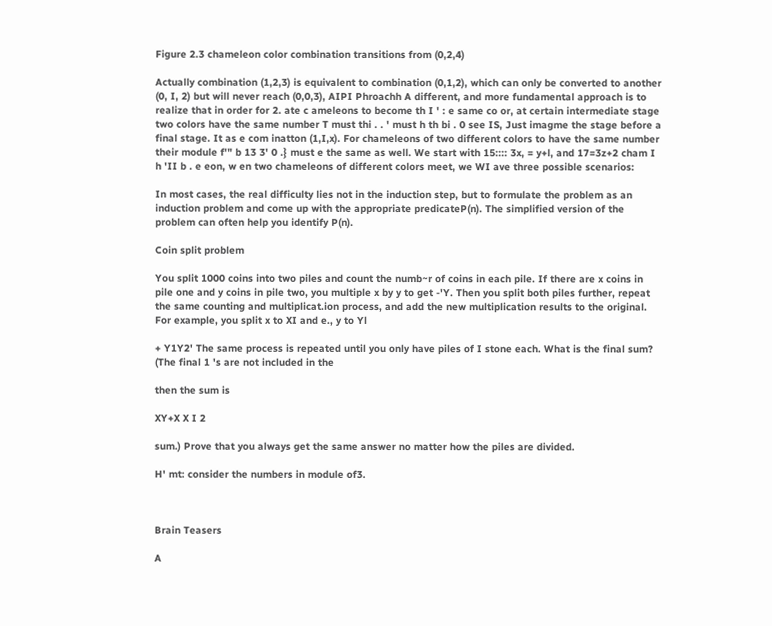Figure 2.3 chameleon color combination transitions from (0,2,4)

Actually combination (1,2,3) is equivalent to combination (0,1,2), which can only be converted to another (0, I, 2) but will never reach (0,0,3), AIPI Phroachh A different, and more fundamental approach is to realize that in order for 2. ate c ameleons to become th I ' : e same co or, at certain intermediate stage two colors have the same number T must thi . . ' must h th bi . 0 see IS, Just imagme the stage before a final stage. It as e com inatton (1,I,x). For chameleons of two different colors to have the same number their module f'" b 13 3' 0 .} must e the same as well. We start with 15:::: 3x, = y+l, and 17=3z+2 cham I h 'II b . e eon, w en two chameleons of different colors meet, we WI ave three possible scenarios:

In most cases, the real difficulty lies not in the induction step, but to formulate the problem as an induction problem and come up with the appropriate predicateP(n). The simplified version of the problem can often help you identify P(n).

Coin split problem

You split 1000 coins into two piles and count the numb~r of coins in each pile. If there are x coins in pile one and y coins in pile two, you multiple x by y to get -'Y. Then you split both piles further, repeat the same counting and multiplicat.ion process, and add the new multiplication results to the original. For example, you split x to XI and e., y to Yl

+ Y1Y2' The same process is repeated until you only have piles of I stone each. What is the final sum? (The final 1 's are not included in the

then the sum is

XY+X X I 2

sum.) Prove that you always get the same answer no matter how the piles are divided.

H' mt: consider the numbers in module of3.



Brain Teasers

A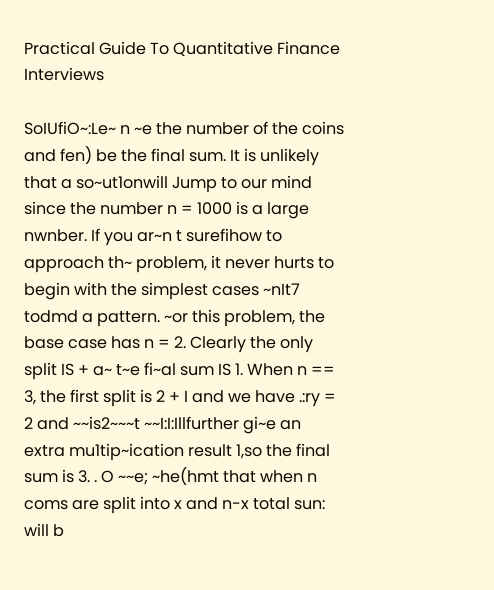Practical Guide To Quantitative Finance Interviews

SoIUfiO~:Le~ n ~e the number of the coins and fen) be the final sum. It is unlikely that a so~ut1onwill Jump to our mind since the number n = 1000 is a large nwnber. If you ar~n t surefihow to approach th~ problem, it never hurts to begin with the simplest cases ~nIt7 todmd a pattern. ~or this problem, the base case has n = 2. Clearly the only split IS + a~ t~e fi~al sum IS 1. When n == 3, the first split is 2 + I and we have .:ry = 2 and ~~is2~~~t ~~I:I:Illfurther gi~e an extra mu1tip~ication result 1,so the final sum is 3. . O ~~e; ~he(hmt that when n coms are split into x and n-x total sun: will b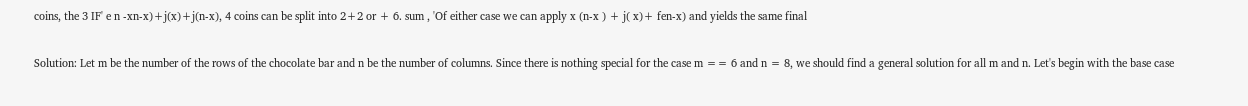coins, the 3 IF' e n -xn-x)+j(x)+j(n-x), 4 coins can be split into 2+2 or + 6. sum , 'Of either case we can apply x (n-x ) + j( x)+ fen-x) and yields the same final

Solution: Let m be the number of the rows of the chocolate bar and n be the number of columns. Since there is nothing special for the case m == 6 and n = 8, we should find a general solution for all m and n. Let's begin with the base case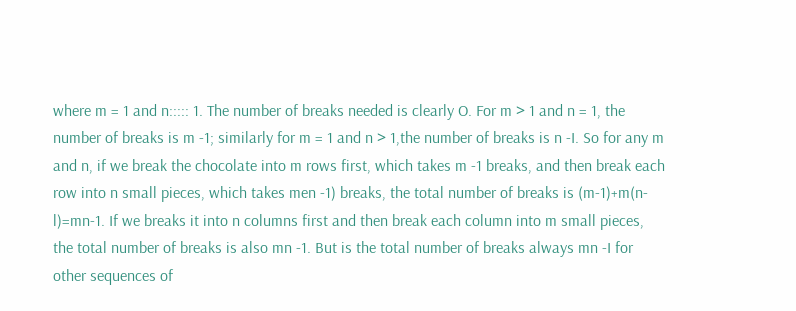where m = 1 and n::::: 1. The number of breaks needed is clearly O. For m > 1 and n = 1, the number of breaks is m -1; similarly for m = 1 and n > 1,the number of breaks is n -I. So for any m and n, if we break the chocolate into m rows first, which takes m -1 breaks, and then break each row into n small pieces, which takes men -1) breaks, the total number of breaks is (m-1)+m(n-l)=mn-1. If we breaks it into n columns first and then break each column into m small pieces, the total number of breaks is also mn -1. But is the total number of breaks always mn -I for other sequences of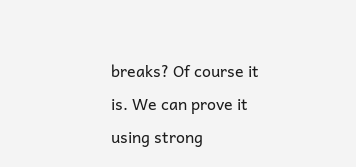breaks? Of course it is. We can prove it using strong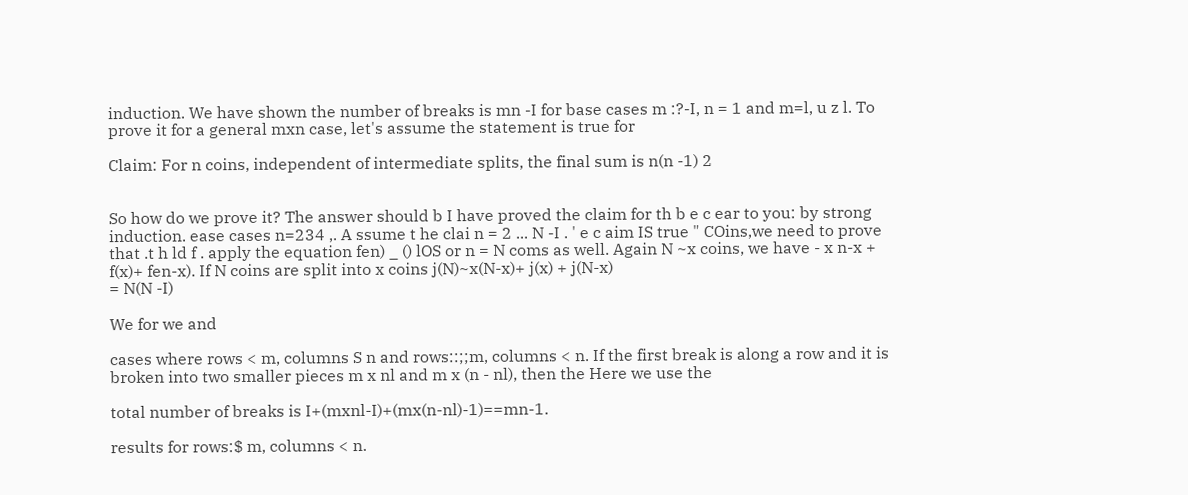induction. We have shown the number of breaks is mn -I for base cases m :?-I, n = 1 and m=l, u z l. To prove it for a general mxn case, let's assume the statement is true for

Claim: For n coins, independent of intermediate splits, the final sum is n(n -1) 2


So how do we prove it? The answer should b I have proved the claim for th b e c ear to you: by strong induction. ease cases n=234 ,. A ssume t he clai n = 2 ... N -I . ' e c aim IS true " COins,we need to prove that .t h ld f . apply the equation fen) _ () lOS or n = N coms as well. Again N ~x coins, we have - x n-x + f(x)+ fen-x). If N coins are split into x coins j(N)~x(N-x)+ j(x) + j(N-x)
= N(N -I)

We for we and

cases where rows < m, columns S n and rows::;;m, columns < n. If the first break is along a row and it is broken into two smaller pieces m x nl and m x (n - nl), then the Here we use the

total number of breaks is I+(mxnl-I)+(mx(n-nl)-1)==mn-1.

results for rows:$ m, columns < n.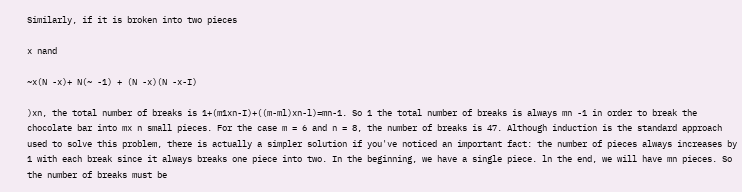Similarly, if it is broken into two pieces

x nand

~x(N -x)+ N(~ -1) + (N -x)(N -x-I)

)xn, the total number of breaks is 1+(m1xn-I)+((m-ml)xn-l)=mn-1. So 1 the total number of breaks is always mn -1 in order to break the chocolate bar into mx n small pieces. For the case m = 6 and n = 8, the number of breaks is 47. Although induction is the standard approach used to solve this problem, there is actually a simpler solution if you've noticed an important fact: the number of pieces always increases by 1 with each break since it always breaks one piece into two. In the beginning, we have a single piece. ln the end, we will have mn pieces. So the number of breaks must be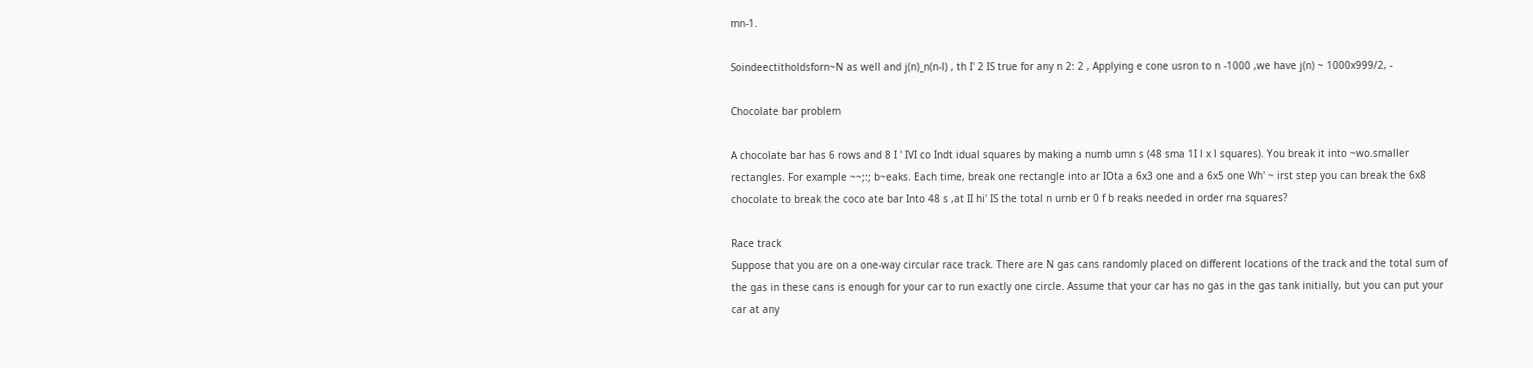mn-1.

Soindeectitholdsforn~N as well and j(n)_n(n-l) , th I' 2 IS true for any n 2: 2 , Applying e cone usron to n -1000 ,we have j(n) ~ 1000x999/2, -

Chocolate bar problem

A chocolate bar has 6 rows and 8 I ' IVI co Indt idual squares by making a numb umn s (48 sma 1I l x l squares). You break it into ~wo.smaller rectangles. For example ~~;:; b~eaks. Each time, break one rectangle into ar IOta a 6x3 one and a 6x5 one Wh' ~ irst step you can break the 6x8 chocolate to break the coco ate bar Into 48 s ,at II hi' IS the total n urnb er 0 f b reaks needed in order rna squares?

Race track
Suppose that you are on a one-way circular race track. There are N gas cans randomly placed on different locations of the track and the total sum of the gas in these cans is enough for your car to run exactly one circle. Assume that your car has no gas in the gas tank initially, but you can put your car at any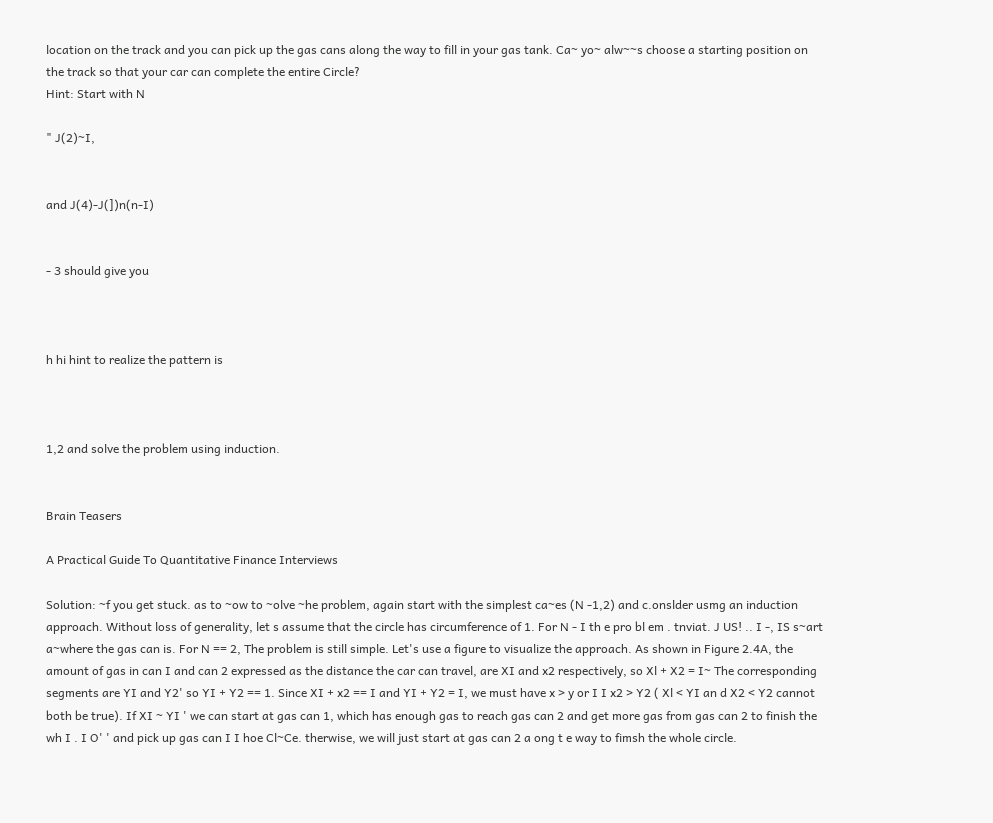location on the track and you can pick up the gas cans along the way to fill in your gas tank. Ca~ yo~ alw~~s choose a starting position on the track so that your car can complete the entire Circle?
Hint: Start with N

" J(2)~I,


and J(4)-J(])n(n-I)


- 3 should give you



h hi hint to realize the pattern is



1,2 and solve the problem using induction.


Brain Teasers

A Practical Guide To Quantitative Finance Interviews

Solution: ~f you get stuck. as to ~ow to ~olve ~he problem, again start with the simplest ca~es (N -1,2) and c.onslder usmg an induction approach. Without loss of generality, let s assume that the circle has circumference of 1. For N - I th e pro bl em . tnviat. J US! .. I -, IS s~art a~where the gas can is. For N == 2, The problem is still simple. Let's use a figure to visualize the approach. As shown in Figure 2.4A, the amount of gas in can I and can 2 expressed as the distance the car can travel, are XI and x2 respectively, so Xl + X2 = I~ The corresponding segments are YI and Y2' so YI + Y2 == 1. Since XI + x2 == I and YI + Y2 = I, we must have x > y or I I x2 > Y2 ( Xl < YI an d X2 < Y2 cannot both be true). If XI ~ YI ' we can start at gas can 1, which has enough gas to reach gas can 2 and get more gas from gas can 2 to finish the wh I . I O' ' and pick up gas can I I hoe Cl~Ce. therwise, we will just start at gas can 2 a ong t e way to fimsh the whole circle.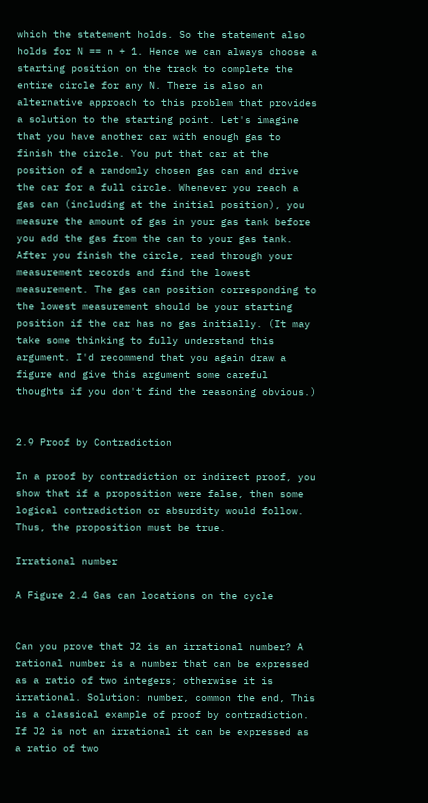which the statement holds. So the statement also holds for N == n + 1. Hence we can always choose a starting position on the track to complete the entire circle for any N. There is also an alternative approach to this problem that provides a solution to the starting point. Let's imagine that you have another car with enough gas to finish the circle. You put that car at the position of a randomly chosen gas can and drive the car for a full circle. Whenever you reach a gas can (including at the initial position), you measure the amount of gas in your gas tank before you add the gas from the can to your gas tank. After you finish the circle, read through your measurement records and find the lowest measurement. The gas can position corresponding to the lowest measurement should be your starting position if the car has no gas initially. (It may take some thinking to fully understand this argument. I'd recommend that you again draw a figure and give this argument some careful thoughts if you don't find the reasoning obvious.)


2.9 Proof by Contradiction

In a proof by contradiction or indirect proof, you show that if a proposition were false, then some logical contradiction or absurdity would follow. Thus, the proposition must be true.

Irrational number

A Figure 2.4 Gas can locations on the cycle


Can you prove that J2 is an irrational number? A rational number is a number that can be expressed as a ratio of two integers; otherwise it is irrational. Solution: number, common the end, This is a classical example of proof by contradiction. If J2 is not an irrational it can be expressed as a ratio of two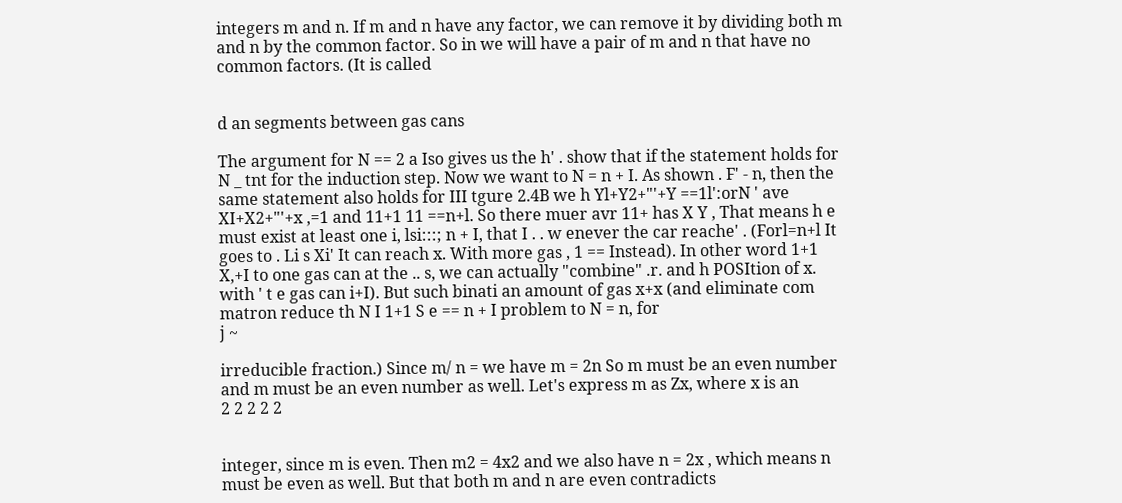integers m and n. If m and n have any factor, we can remove it by dividing both m and n by the common factor. So in we will have a pair of m and n that have no common factors. (It is called


d an segments between gas cans

The argument for N == 2 a Iso gives us the h' . show that if the statement holds for N _ tnt for the induction step. Now we want to N = n + I. As shown . F' - n, then the same statement also holds for III tgure 2.4B we h Yl+Y2+"'+Y ==1l':orN ' ave XI+X2+"'+x ,=1 and 11+1 11 ==n+l. So there muer avr 11+ has X Y , That means h e must exist at least one i, lsi:::; n + I, that I . . w enever the car reache' . (Forl=n+l It goes to . Li s Xi' It can reach x. With more gas , 1 == Instead). In other word 1+1 X,+I to one gas can at the .. s, we can actually "combine" .r. and h POSItion of x. with ' t e gas can i+I). But such binati an amount of gas x+x (and eliminate com matron reduce th N I 1+1 S e == n + I problem to N = n, for
j ~

irreducible fraction.) Since m/ n = we have m = 2n So m must be an even number and m must be an even number as well. Let's express m as Zx, where x is an
2 2 2 2 2


integer, since m is even. Then m2 = 4x2 and we also have n = 2x , which means n must be even as well. But that both m and n are even contradicts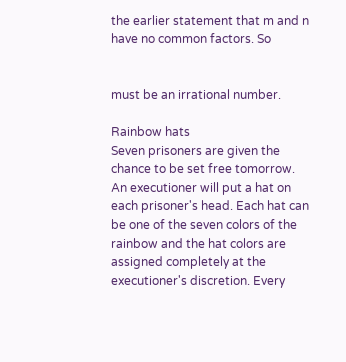the earlier statement that m and n have no common factors. So


must be an irrational number.

Rainbow hats
Seven prisoners are given the chance to be set free tomorrow. An executioner will put a hat on each prisoner's head. Each hat can be one of the seven colors of the rainbow and the hat colors are assigned completely at the executioner's discretion. Every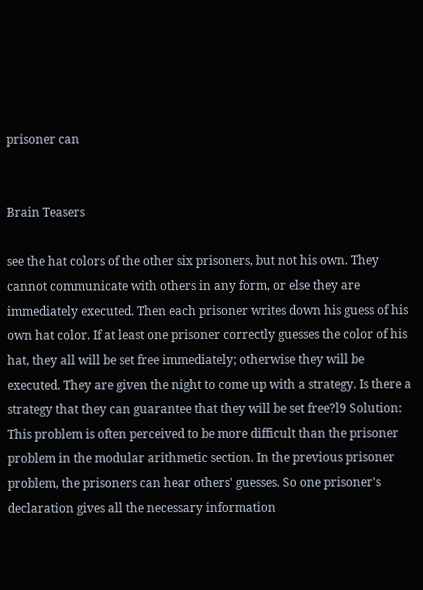prisoner can


Brain Teasers

see the hat colors of the other six prisoners, but not his own. They cannot communicate with others in any form, or else they are immediately executed. Then each prisoner writes down his guess of his own hat color. If at least one prisoner correctly guesses the color of his hat, they all will be set free immediately; otherwise they will be executed. They are given the night to come up with a strategy. Is there a strategy that they can guarantee that they will be set free?l9 Solution: This problem is often perceived to be more difficult than the prisoner problem in the modular arithmetic section. In the previous prisoner problem, the prisoners can hear others' guesses. So one prisoner's declaration gives all the necessary information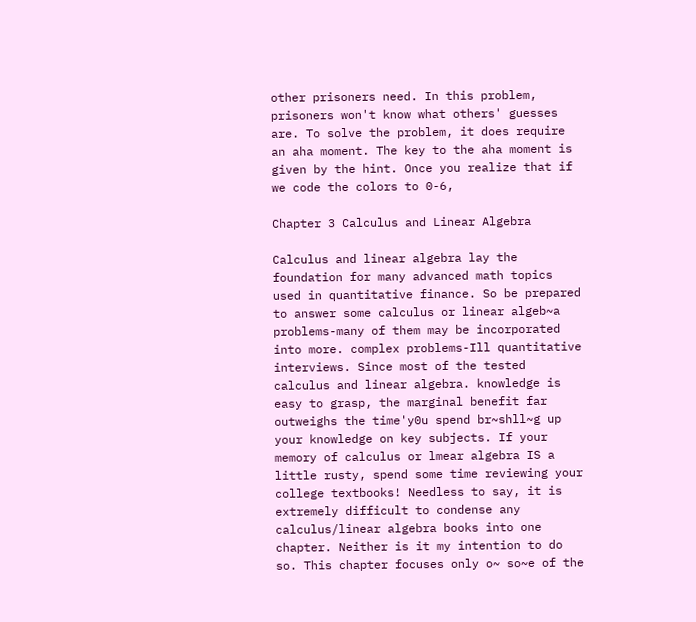other prisoners need. In this problem, prisoners won't know what others' guesses are. To solve the problem, it does require an aha moment. The key to the aha moment is given by the hint. Once you realize that if we code the colors to 0-6,

Chapter 3 Calculus and Linear Algebra

Calculus and linear algebra lay the foundation for many advanced math topics used in quantitative finance. So be prepared to answer some calculus or linear algeb~a problems-many of them may be incorporated into more. complex problems-Ill quantitative interviews. Since most of the tested calculus and linear algebra. knowledge is easy to grasp, the marginal benefit far outweighs the time'y0u spend br~shll~g up your knowledge on key subjects. If your memory of calculus or lmear algebra IS a little rusty, spend some time reviewing your college textbooks! Needless to say, it is extremely difficult to condense any calculus/linear algebra books into one chapter. Neither is it my intention to do so. This chapter focuses only o~ so~e of the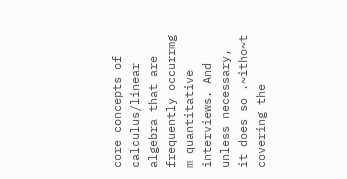core concepts of calculus/linear algebra that are frequently occurrmg m quantitative interviews. And unless necessary, it does so .~itho~t covering the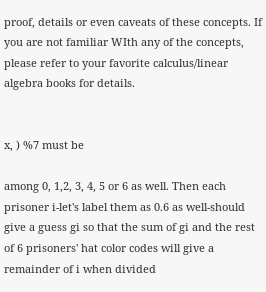proof, details or even caveats of these concepts. If you are not familiar WIth any of the concepts, please refer to your favorite calculus/linear algebra books for details.


x, ) %7 must be

among 0, 1,2, 3, 4, 5 or 6 as well. Then each prisoner i-let's label them as 0.6 as well-should give a guess gi so that the sum of gi and the rest of 6 prisoners' hat color codes will give a remainder of i when divided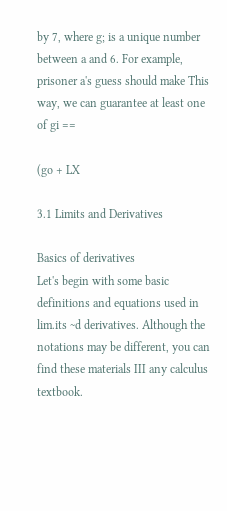by 7, where g; is a unique number between a and 6. For example, prisoner a's guess should make This way, we can guarantee at least one of gi ==

(go + LX

3.1 Limits and Derivatives

Basics of derivatives
Let's begin with some basic definitions and equations used in lim.its ~d derivatives. Although the notations may be different, you can find these materials III any calculus textbook.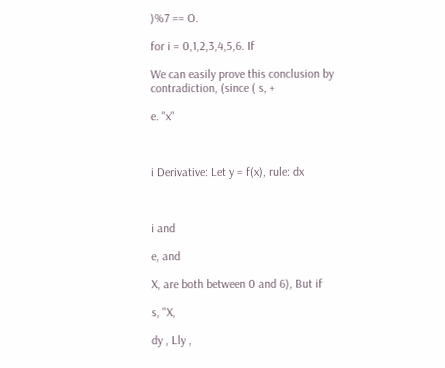)%7 == O.

for i = 0,1,2,3,4,5,6. If

We can easily prove this conclusion by contradiction, (since ( s, +

e. "x"



i Derivative: Let y = f(x), rule: dx



i and

e, and

X, are both between 0 and 6), But if

s, "X,

dy , Lly ,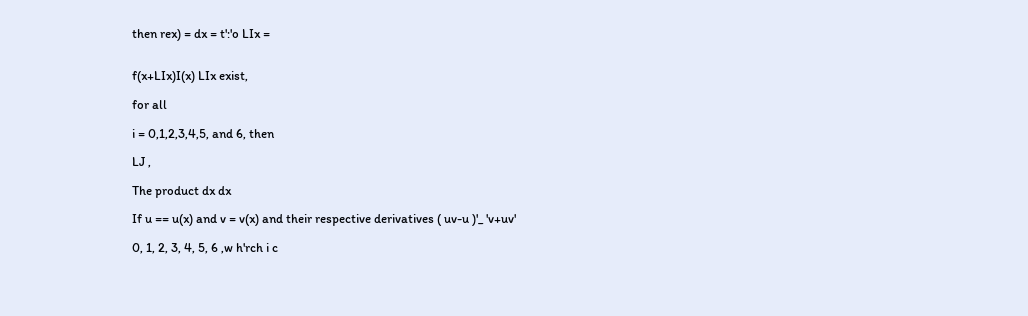then rex) = dx = t':'o LIx =


f(x+LIx)I(x) LIx exist,

for all

i = 0,1,2,3,4,5, and 6, then

LJ ,

The product dx dx

If u == u(x) and v = v(x) and their respective derivatives ( uv-u )'_ 'v+uv'

0, 1, 2, 3, 4, 5, 6 ,w h'rch i c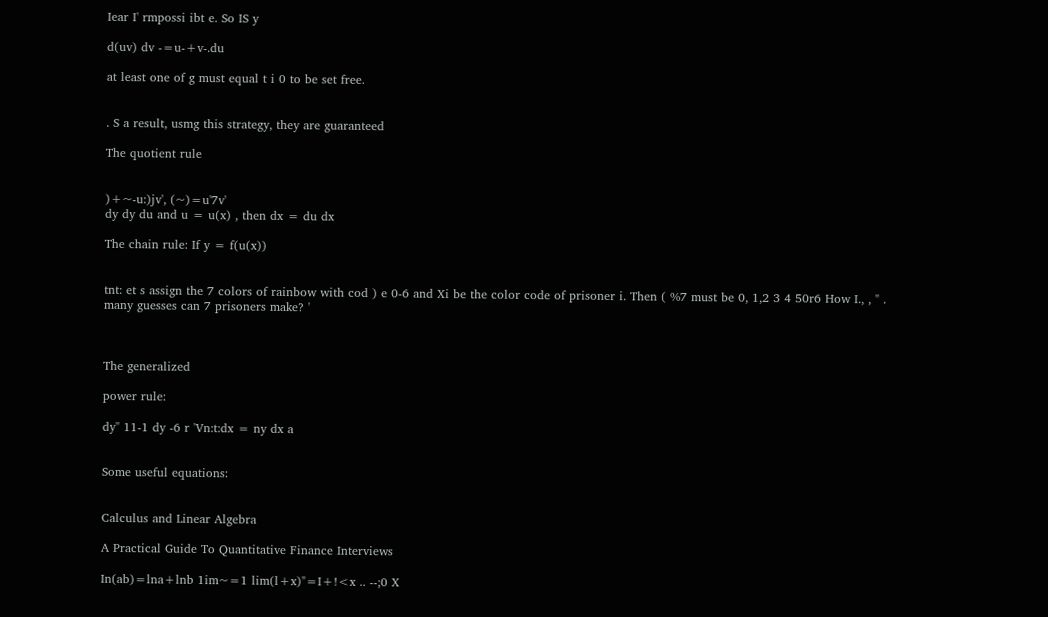Iear I' rmpossi ibt e. So IS y

d(uv) dv -=u-+v-.du

at least one of g must equal t i 0 to be set free.


. S a result, usmg this strategy, they are guaranteed

The quotient rule


)+~-u:)jv', (~)=u'7v'
dy dy du and u = u(x) , then dx = du dx

The chain rule: If y = f(u(x))


tnt: et s assign the 7 colors of rainbow with cod ) e 0-6 and Xi be the color code of prisoner i. Then ( %7 must be 0, 1,2 3 4 50r6 How I., , " . many guesses can 7 prisoners make? '



The generalized

power rule:

dy" 11-1 dy -6 r 'Vn:t:dx = ny dx a


Some useful equations:


Calculus and Linear Algebra

A Practical Guide To Quantitative Finance Interviews

In(ab)=lna+lnb 1im~=1 lim(l+x)"=I+!<x .. --;0 X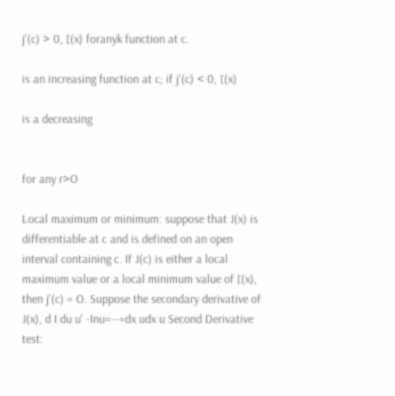j'(c) > 0, [(x) foranyk function at c.

is an increasing function at c; if j'(c) < 0, [(x)

is a decreasing


for any r>O

Local maximum or minimum: suppose that J(x) is differentiable at c and is defined on an open interval containing c. If J(c) is either a local maximum value or a local minimum value of [(x), then j'(c) = O. Suppose the secondary derivative of J(x), d I du u' -Inu=--=dx udx u Second Derivative test: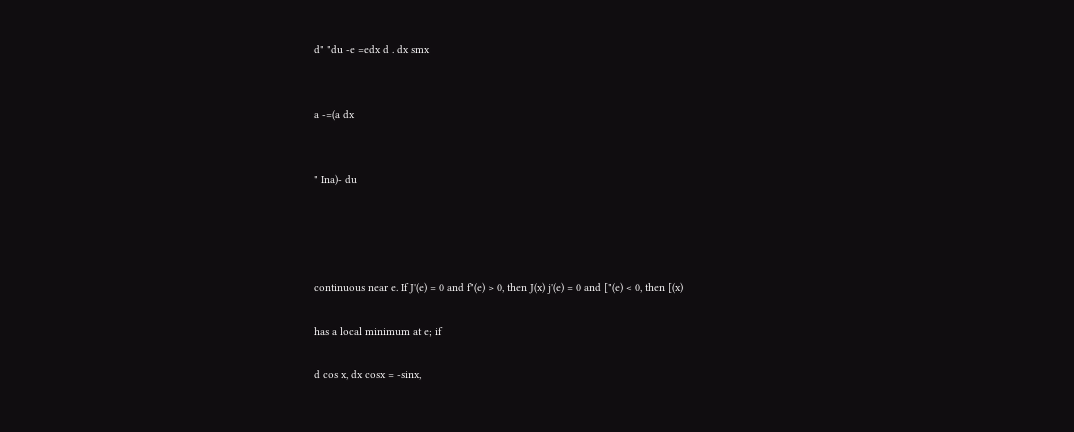d" "du -e =edx d . dx smx


a -=(a dx


" Ina)- du




continuous near e. If J'(e) = 0 and f"(e) > 0, then J(x) j'(e) = 0 and ["(e) < 0, then [(x)

has a local minimum at e; if

d cos x, dx cosx = -sinx,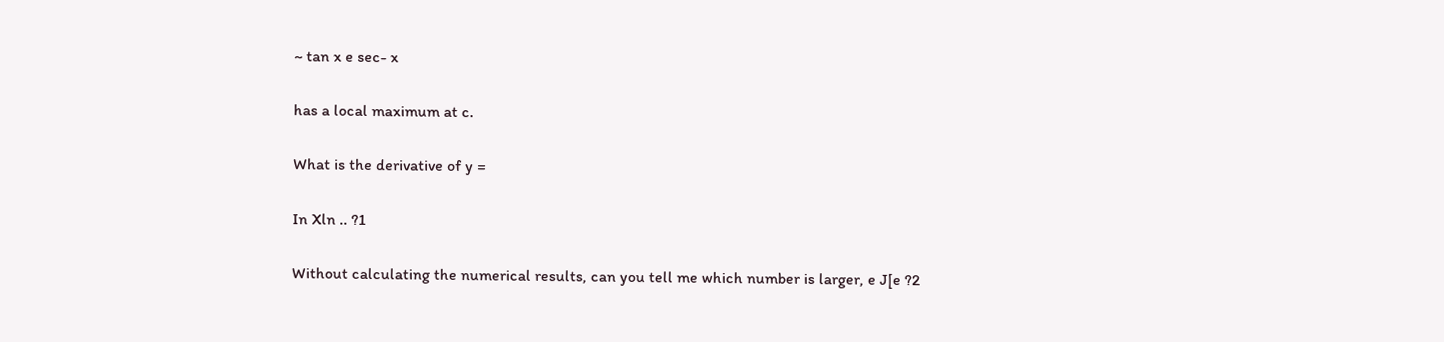~ tan x e sec- x

has a local maximum at c.

What is the derivative of y =

In Xln .. ?1

Without calculating the numerical results, can you tell me which number is larger, e J[e ?2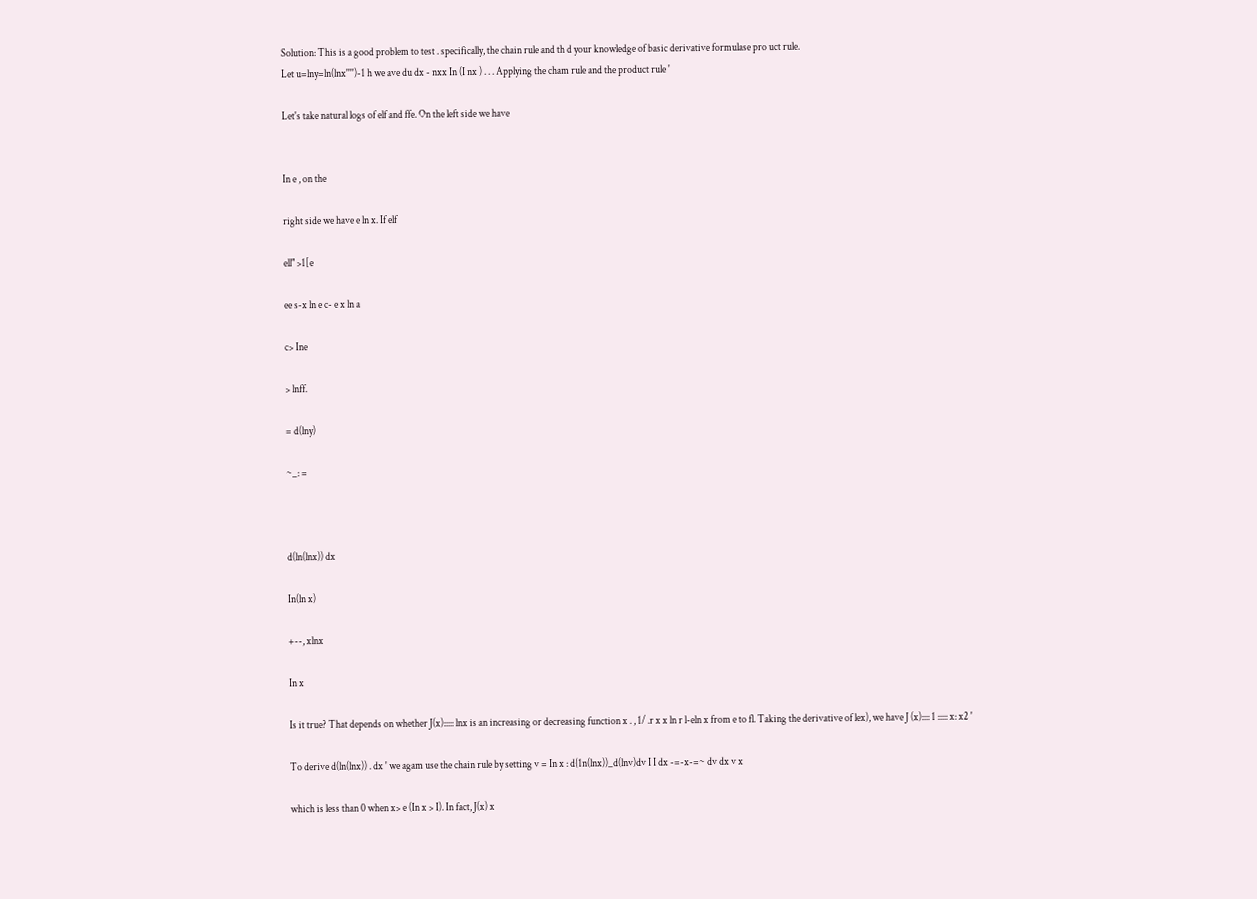Solution: This is a good problem to test . specifically, the chain rule and th d your knowledge of basic derivative formulase pro uct rule.
Let u=lny=ln(lnx'''')-1 h we ave du dx - nxx In (I nx ) . . . Applying the cham rule and the product rule '

Let's take natural logs of elf and ffe. On the left side we have


In e , on the

right side we have e ln x. If elf

ell" >1[e

ee s-x ln e c- e x ln a

c> Ine

> lnff.

= d(lny)

~_: =



d(ln(lnx)) dx

In(ln x)

+--, xlnx

In x

Is it true? That depends on whether J(x)::::: lnx is an increasing or decreasing function x . , 1/ .r x x ln r l-eln x from e to fl. Taking the derivative of lex), we have J (x):::: 1 ::::: x: x2 '

To derive d(ln(lnx)) . dx ' we agam use the chain rule by setting v = In x : d{1n(lnx))_d(lnv)dv I I dx -=-x-=~ dv dx v x

which is less than 0 when x> e (In x > I). In fact, J(x) x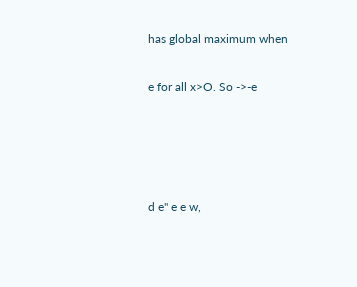has global maximum when

e for all x>O. So ->-e




d e" e e w,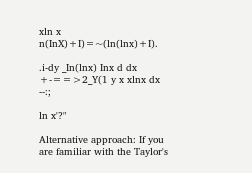xln x n(InX)+I)=~(ln(lnx)+I).

.i-dy _In(lnx) Inx d dx +-==>2_Y(1 y x xlnx dx --:;

ln x'?"

Alternative approach: If you are familiar with the Taylor's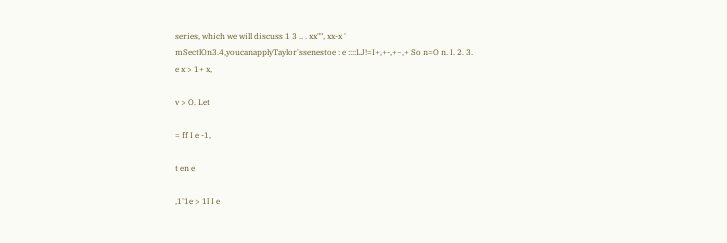series, which we will discuss 1 3 .. . xx"", xx-x ' mSectlOn3.4,youcanapplyTaylor'ssenestoe : e ::::LJ!=I+,+-,+~,+ So n=O n. I. 2. 3. e x > 1+ x,

v > O. Let

= ff I e -1,

t en e

,1'1e > 1l I e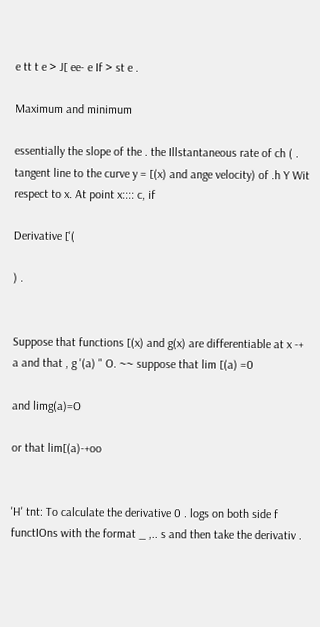e tt t e > J[ ee- e If > st e .

Maximum and minimum

essentially the slope of the . the Illstantaneous rate of ch ( . tangent line to the curve y = [(x) and ange velocity) of .h Y Wit respect to x. At point x:::: c, if

Derivative ['(

) .


Suppose that functions [(x) and g(x) are differentiable at x -+ a and that , g '(a) " O. ~~ suppose that lim [(a) =0

and limg(a)=O

or that lim[(a)-+oo


'H' tnt: To calculate the derivative 0 . logs on both side f functIOns with the format _ ,.. s and then take the derivativ .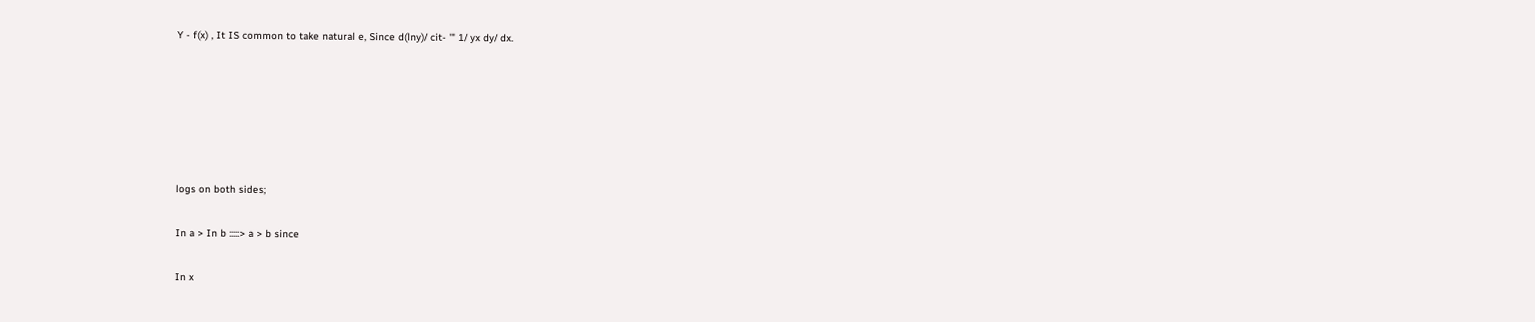Y - f(x) , It IS common to take natural e, Since d(lny)/ cit- '" 1/ yx dy/ dx.






logs on both sides;

In a > In b :::::> a > b since

In x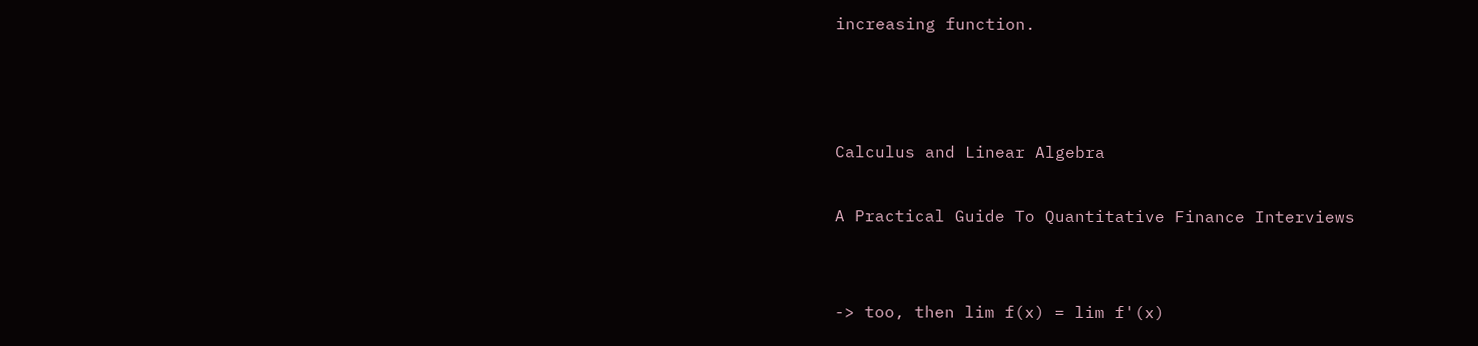increasing function.



Calculus and Linear Algebra

A Practical Guide To Quantitative Finance Interviews


-> too, then lim f(x) = lim f'(x)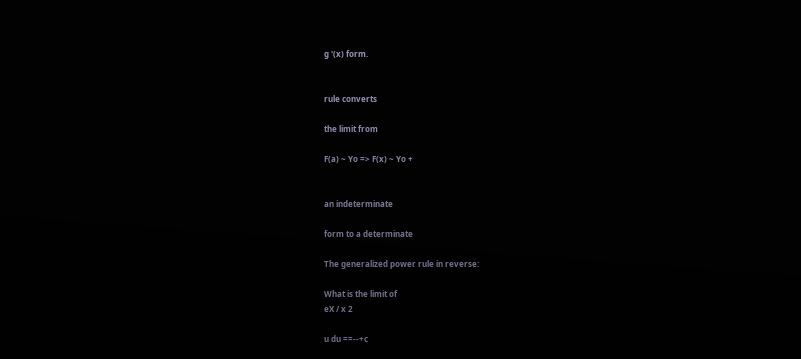g '(x) form.


rule converts

the limit from

F(a) ~ Yo => F(x) ~ Yo +


an indeterminate

form to a determinate

The generalized power rule in reverse:

What is the limit of
eX / x 2

u du ==--+c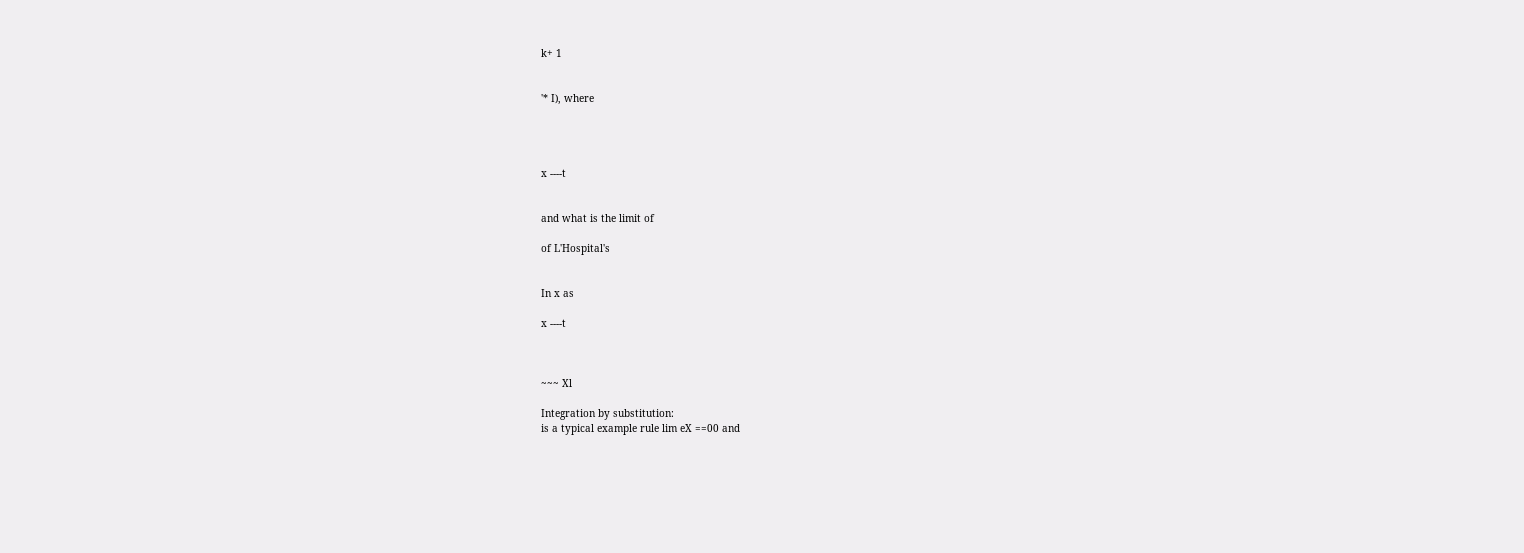k+ 1


'* I), where




x ----t


and what is the limit of

of L'Hospital's


In x as

x ----t



~~~ Xl

Integration by substitution:
is a typical example rule lim eX ==00 and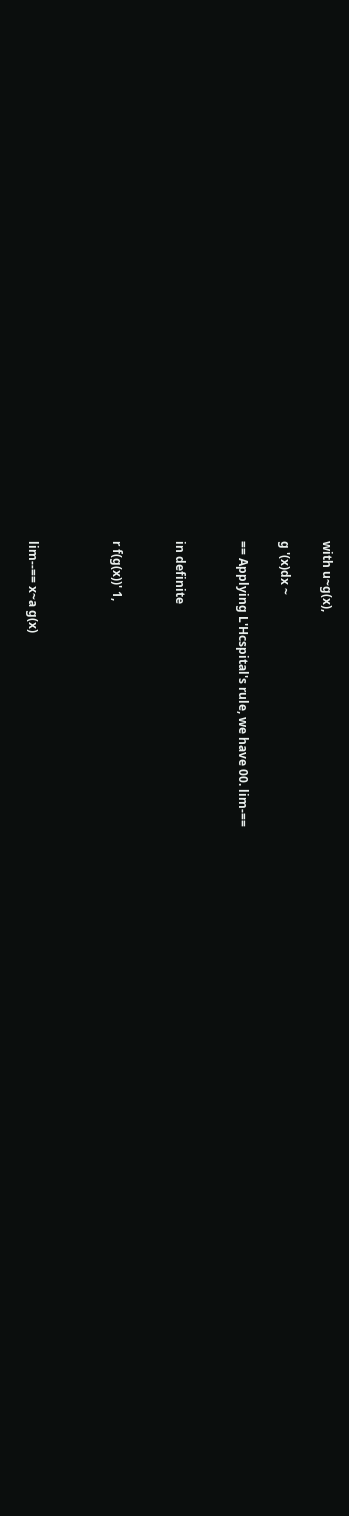with u~g(x),

g '(x)dx ~

== Applying L'Hcspital's rule, we have 00. lim-==


in definite


r f(g(x))' 1,



lim--== x~a g(x)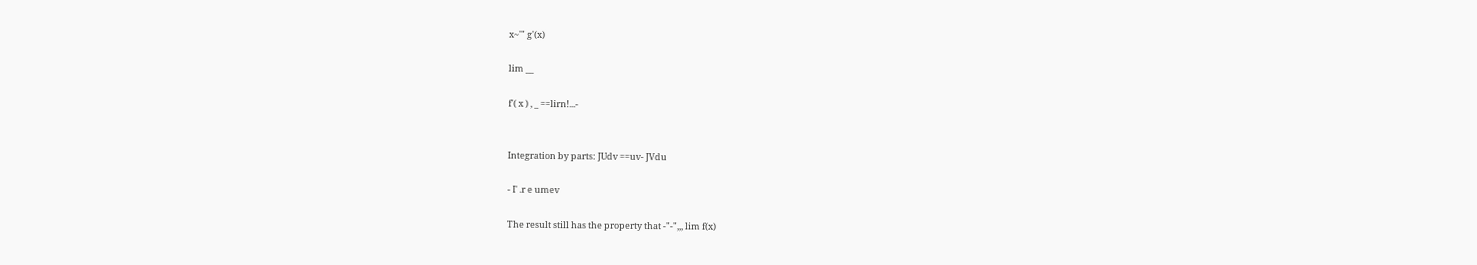x~'" g'(x)

lim __

f'( x ) , _ ==lirn!...-


Integration by parts: JUdv ==uv- JVdu

- I' .r e umev

The result still has the property that -"-",,, lim f(x)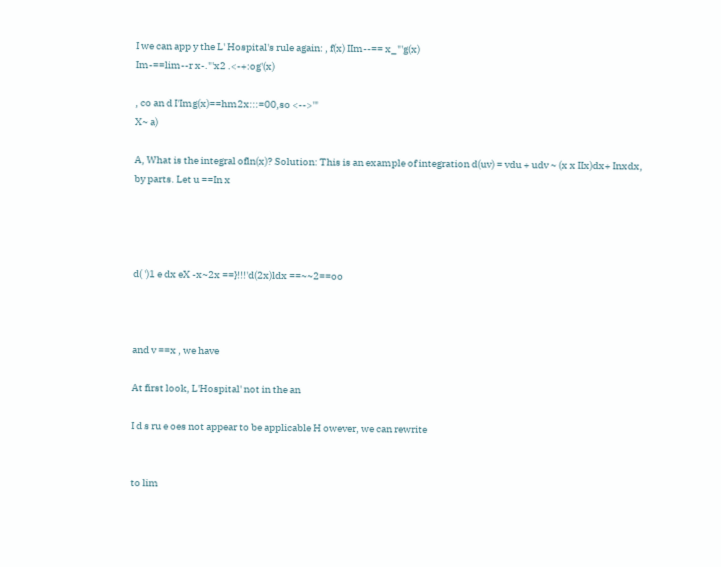I we can app y the L' Hospital's rule again: , f(x) IIm--== x_"'g(x)
Im-==lim--r x-."'x2 .<-+:og'(x)

, co an d I'Img(x)==hm2x:::=00,so <-->'"
X~ a)

A, What is the integral ofln(x)? Solution: This is an example of integration d(uv) = vdu + udv ~ (x x IIx)dx+ Inxdx,
by parts. Let u ==In x




d( ')1 e dx eX -x~2x ==}!!!'d(2x)ldx ==~~2==oo



and v ==x , we have

At first look, L'Hospital' not in the an

I d s ru e oes not appear to be applicable H owever, we can rewrite


to lim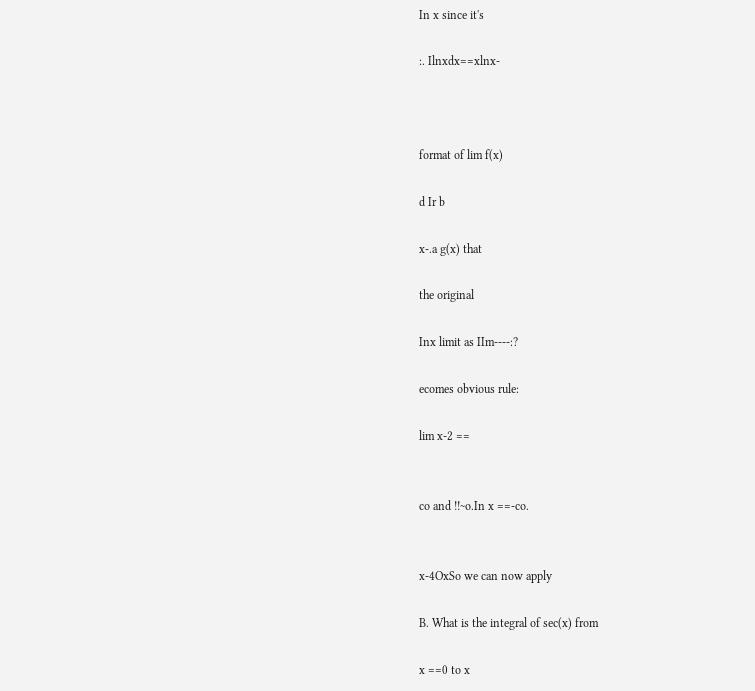In x since it's

:. Ilnxdx==xlnx-



format of lim f(x)

d Ir b

x-.a g(x) that

the original

Inx limit as IIm----:?

ecomes obvious rule:

lim x-2 ==


co and !!~o.In x ==-co.


x-4OxSo we can now apply

B. What is the integral of sec(x) from

x ==0 to x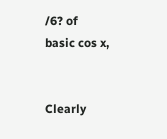/6? of
basic cos x,


Clearly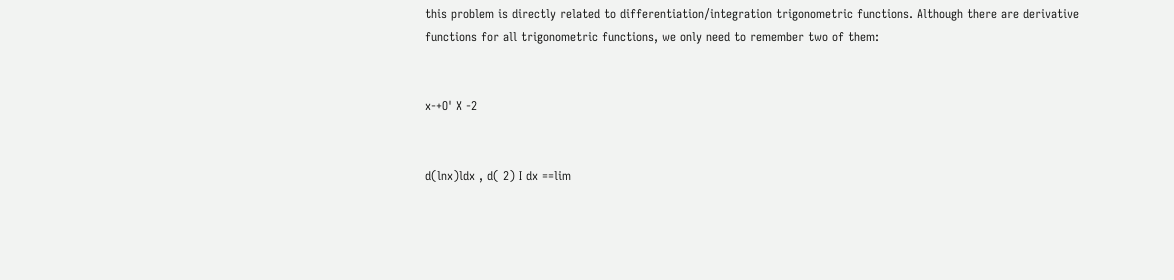this problem is directly related to differentiation/integration trigonometric functions. Although there are derivative functions for all trigonometric functions, we only need to remember two of them:


x-+O' X -2


d(lnx)ldx , d( 2) I dx ==lim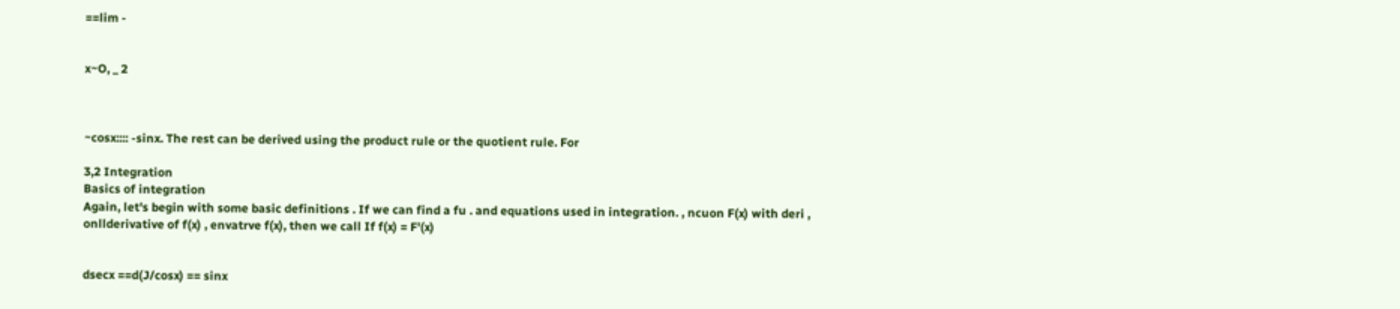==lim -


x~O, _ 2



~cosx:::: -sinx. The rest can be derived using the product rule or the quotient rule. For

3,2 Integration
Basics of integration
Again, let's begin with some basic definitions . If we can find a fu . and equations used in integration. , ncuon F(x) with deri , onllderivative of f(x) , envatrve f(x), then we call If f(x) = F'(x)


dsecx ==d(J/cosx) == sinx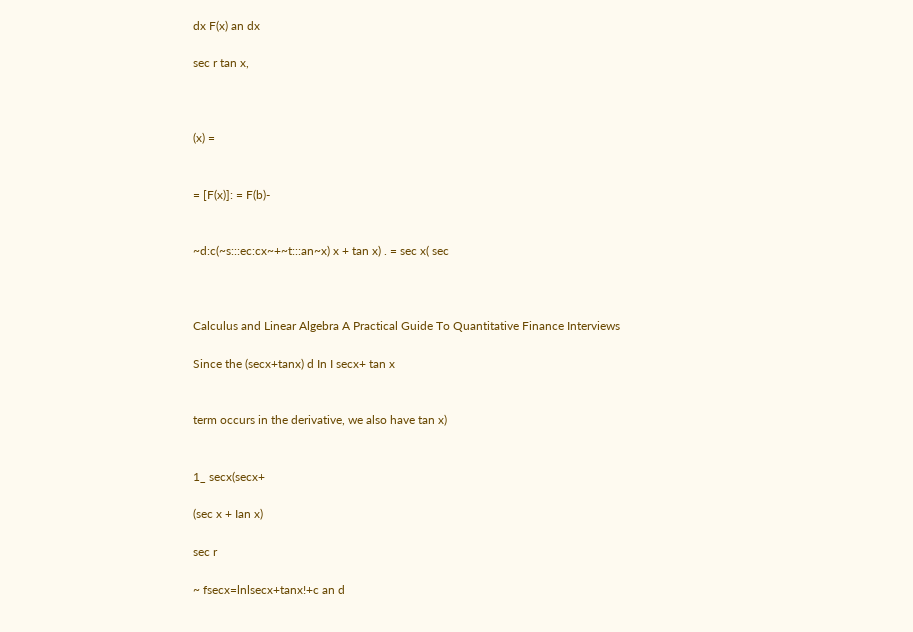dx F(x) an dx

sec r tan x,



(x) =


= [F(x)]: = F(b)-


~d:c(~s:::ec:cx~+~t:::an~x) x + tan x) . = sec x( sec



Calculus and Linear Algebra A Practical Guide To Quantitative Finance Interviews

Since the (secx+tanx) d In I secx+ tan x


term occurs in the derivative, we also have tan x)


1_ secx(secx+

(sec x + Ian x)

sec r

~ fsecx=lnlsecx+tanx!+c an d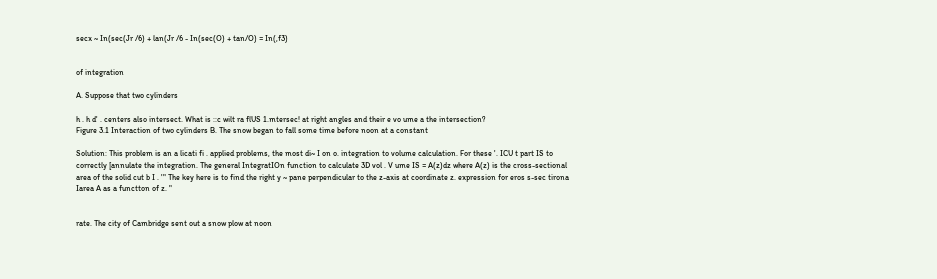secx ~ In(sec(Jr /6) + lan(Jr /6 - In(sec(O) + tan/O) = In(,f3)


of integration

A. Suppose that two cylinders

h . h d' . centers also intersect. What is ::c wilt ra flUS 1.mtersec! at right angles and their e vo ume a the intersection?
Figure 3.1 Interaction of two cylinders B. The snow began to fall some time before noon at a constant

Solution: This problem is an a licati fi . applied problems, the most di~ I on o. integration to volume calculation. For these '. ICU t part IS to correctly [annulate the integration. The general IntegratIOn function to calculate 3D vol . V ume IS = A(z)dz where A(z) is the cross-sectional area of the solid cut b I . '" The key here is to find the right y ~ pane perpendicular to the z-axis at coordinate z. expression for eros s-sec tirona Iarea A as a functton of z. "


rate. The city of Cambridge sent out a snow plow at noon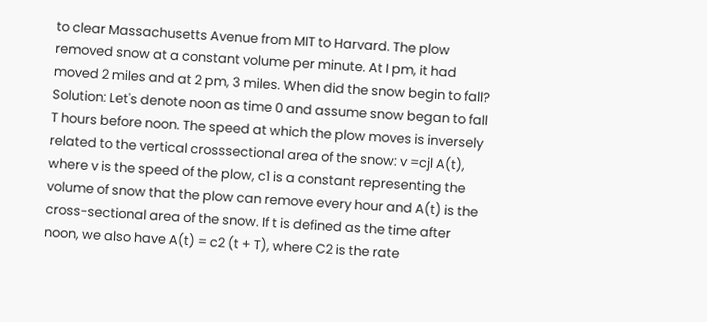to clear Massachusetts Avenue from MIT to Harvard. The plow removed snow at a constant volume per minute. At I pm, it had moved 2 miles and at 2 pm, 3 miles. When did the snow begin to fall? Solution: Let's denote noon as time 0 and assume snow began to fall T hours before noon. The speed at which the plow moves is inversely related to the vertical crosssectional area of the snow: v =cjl A(t), where v is the speed of the plow, c1 is a constant representing the volume of snow that the plow can remove every hour and A(t) is the cross-sectional area of the snow. If t is defined as the time after noon, we also have A(t) = c2 (t + T), where C2 is the rate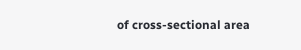of cross-sectional area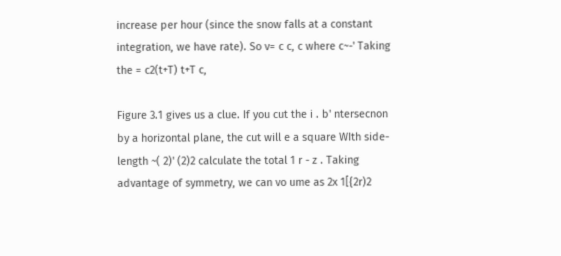increase per hour (since the snow falls at a constant integration, we have rate). So v= c c, c where c~-' Taking the = c2(t+T) t+T c,

Figure 3.1 gives us a clue. If you cut the i . b' ntersecnon by a horizontal plane, the cut will e a square WIth side-length ~( 2)' (2)2 calculate the total 1 r - z . Taking advantage of symmetry, we can vo ume as 2x 1[{2r)2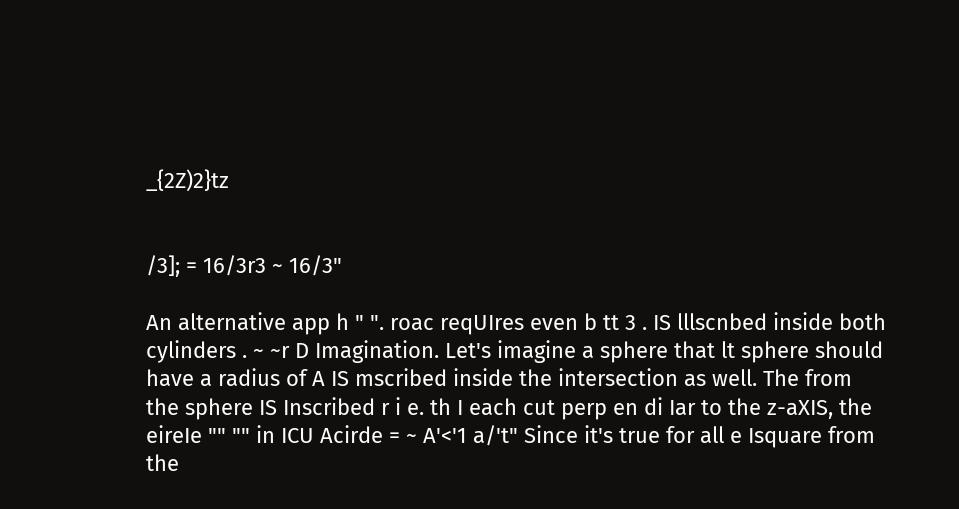_{2Z)2}tz


/3]; = 16/3r3 ~ 16/3"

An alternative app h " ". roac reqUIres even b tt 3 . IS lllscnbed inside both cylinders . ~ ~r D Imagination. Let's imagine a sphere that lt sphere should have a radius of A IS mscribed inside the intersection as well. The from the sphere IS Inscribed r i e. th I each cut perp en di Iar to the z-aXIS, the eireIe "" "" in ICU Acirde = ~ A'<'1 a/'t" Since it's true for all e Isquare from the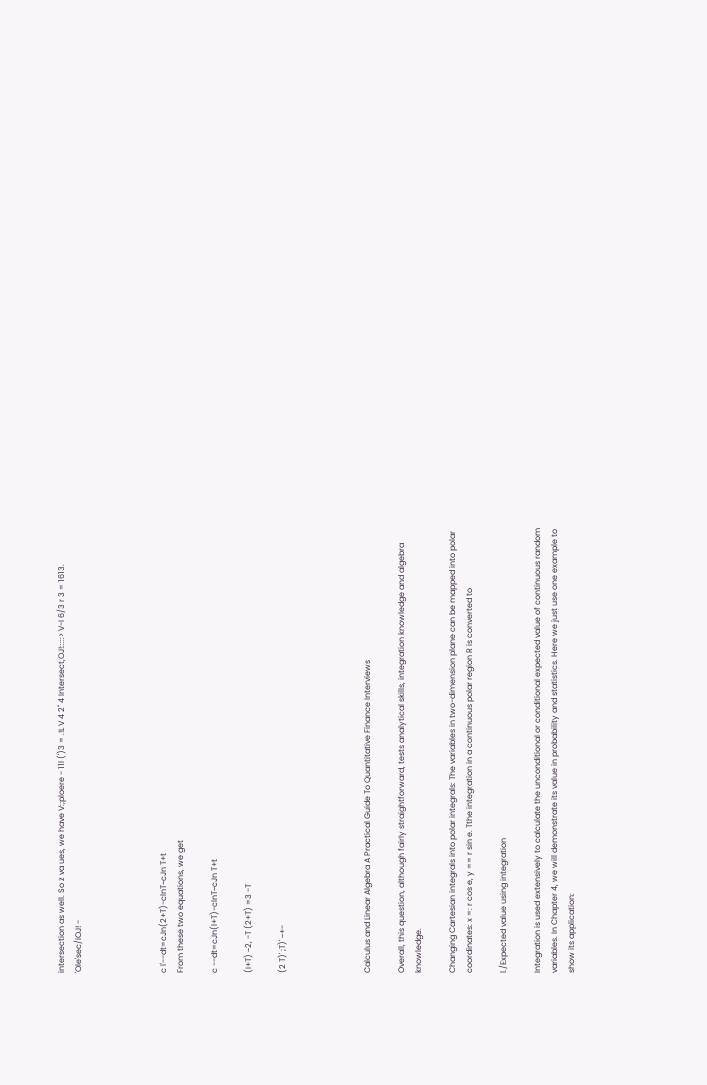intersection as well. So z va ues, we have V:;ploere - 11l (')3 = .!L V 4 2" 4 Intersect,OJ!:::::> V-I 6/3 r 3 = 1613. 'Ole'sec/IOJ! -




c l'--dt=cJn(2+T)-clnT~cJn T+t
From these two equations, we get

c --dt=cJn(l+T)-clnT~cJn T+t

(I+T) ~2, -T (2+T) =3 -T

(2 T)' ;T)' ~+-




Calculus and Linear Algebra A Practical Guide To Quantitative Finance Interviews

Overall, this question, although fairly straightforward, tests analytical skills, integration knowledge and algebra knowledge.

Changing Cartesian integrals into polar integrals: The variables in two-dimension plane can be mapped into polar coordinates: x =: r cos e, y == r sin e. Tthe integration in a continuous polar region R is converted to

l./Expected value using integration

Integration is used extensively to calculate the unconditional or conditional expected value of continuous random variables. In Chapter 4, we will demonstrate its value in probability and statistics. Here we just use one example to show its application: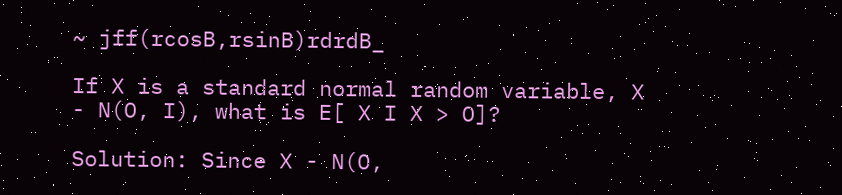~ jff(rcosB,rsinB)rdrdB_

If X is a standard normal random variable, X - N(O, I), what is E[ X I X > O]?

Solution: Since X - N(O,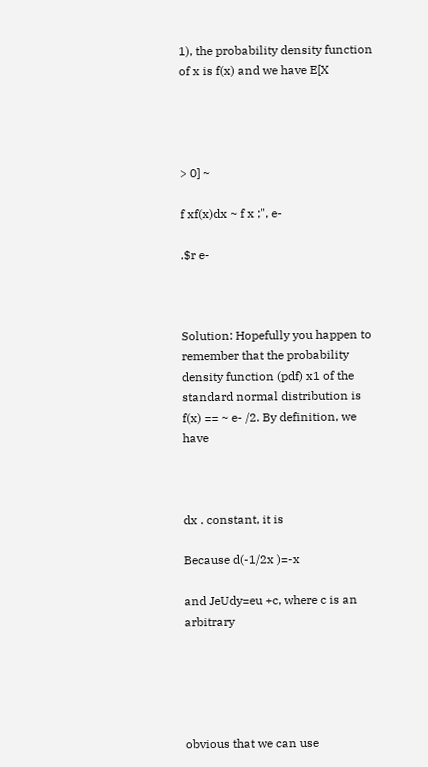1), the probability density function of x is f(x) and we have E[X




> 0] ~

f xf(x)dx ~ f x ;", e-

.$r e-



Solution: Hopefully you happen to remember that the probability density function (pdf) x1 of the standard normal distribution is f(x) == ~ e- /2. By definition, we have



dx . constant, it is

Because d(-1/2x )=-x

and JeUdy=eu +c, where c is an arbitrary





obvious that we can use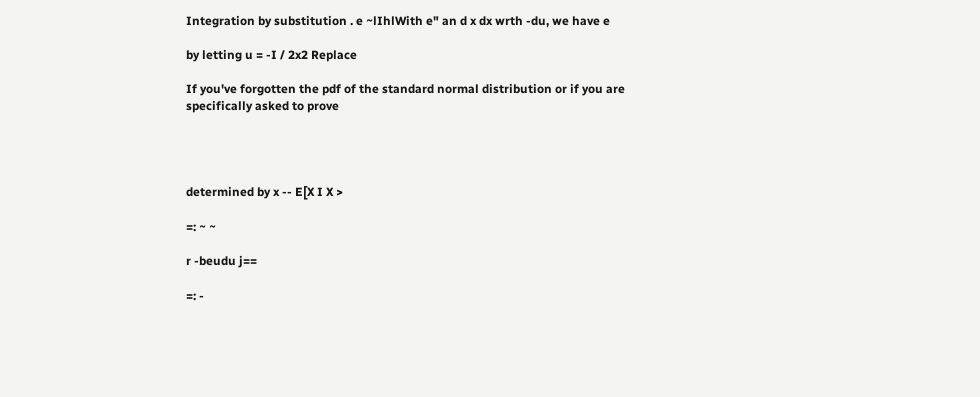Integration by substitution . e ~lIhlWith e" an d x dx wrth -du, we have e

by letting u = -I / 2x2 Replace

If you've forgotten the pdf of the standard normal distribution or if you are specifically asked to prove




determined by x -- E[X I X >

=: ~ ~

r -beudu j==

=: -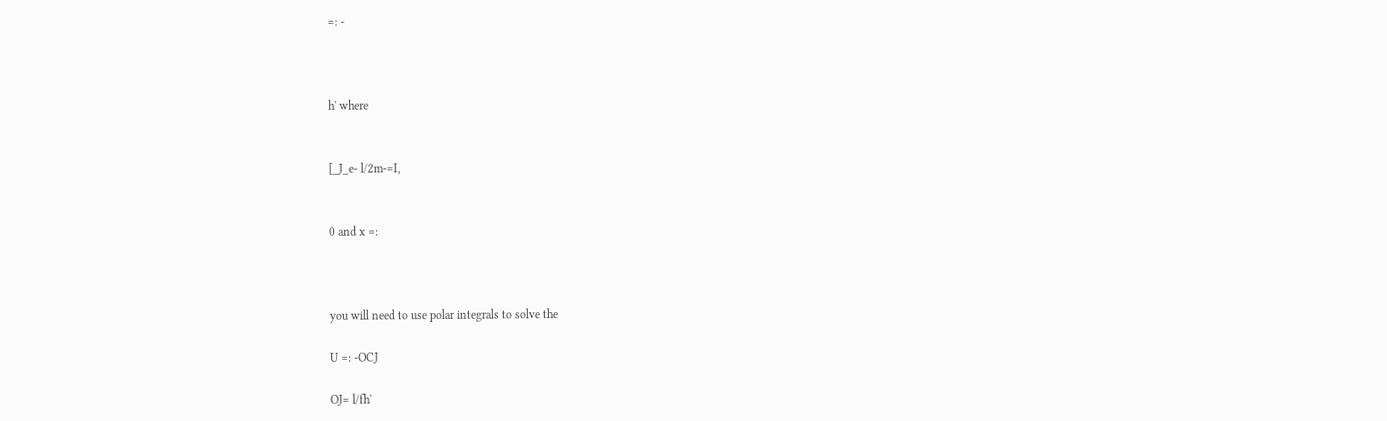=: -



h' where


[_J_e- l/2m-=I,


0 and x =:



you will need to use polar integrals to solve the

U =: -OCJ

OJ= l/fh'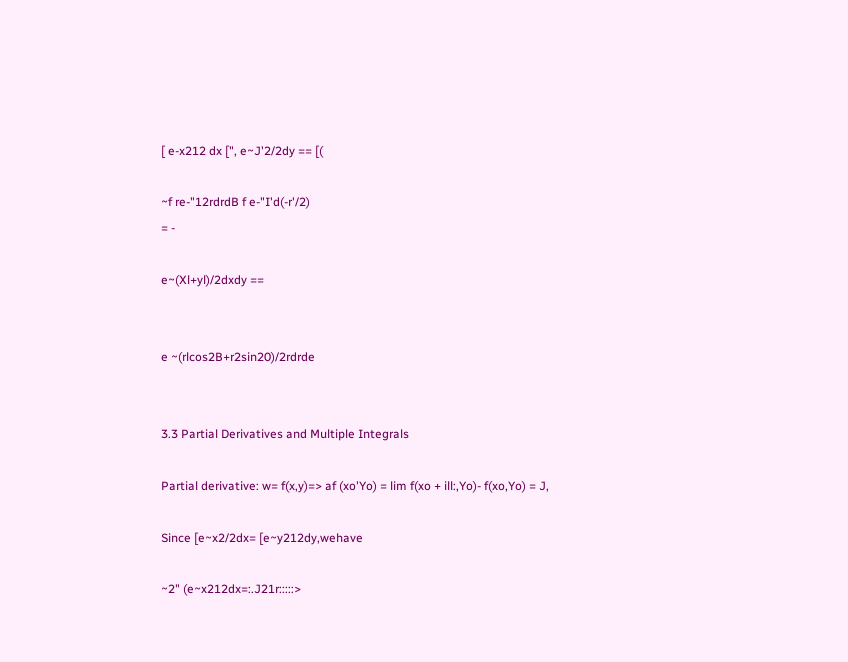[ e-x212 dx [", e~J'2/2dy == [(

~f re-"12rdrdB f e-"I'd(-r'/2)
= -

e~(Xl+yl)/2dxdy ==


e ~(rlcos2B+r2sin20)/2rdrde


3.3 Partial Derivatives and Multiple Integrals

Partial derivative: w= f(x,y)=> af (xo'Yo) = lim f(xo + ill:,Yo)- f(xo,Yo) = J,

Since [e~x2/2dx= [e~y212dy,wehave

~2" (e~x212dx=:.J21r:::::>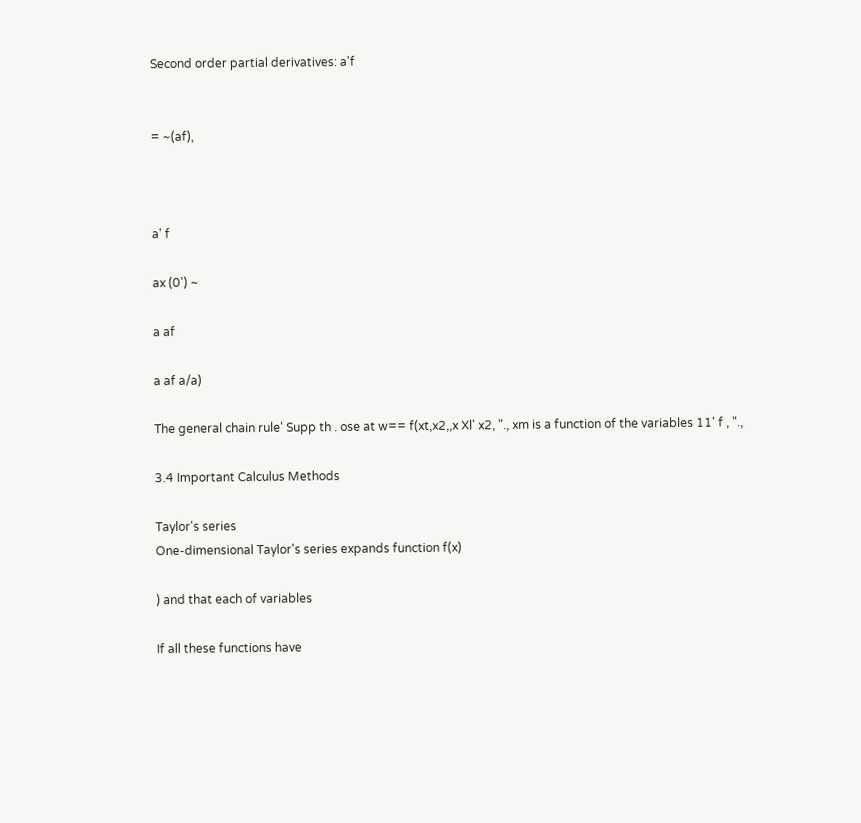Second order partial derivatives: a'f


= ~(af),



a' f

ax (0') ~

a af

a af a/a)

The general chain rule' Supp th . ose at w== f(xt,x2,,x Xl' x2, "., xm is a function of the variables 11' f , ".,

3.4 Important Calculus Methods

Taylor's series
One-dimensional Taylor's series expands function f(x)

) and that each of variables

If all these functions have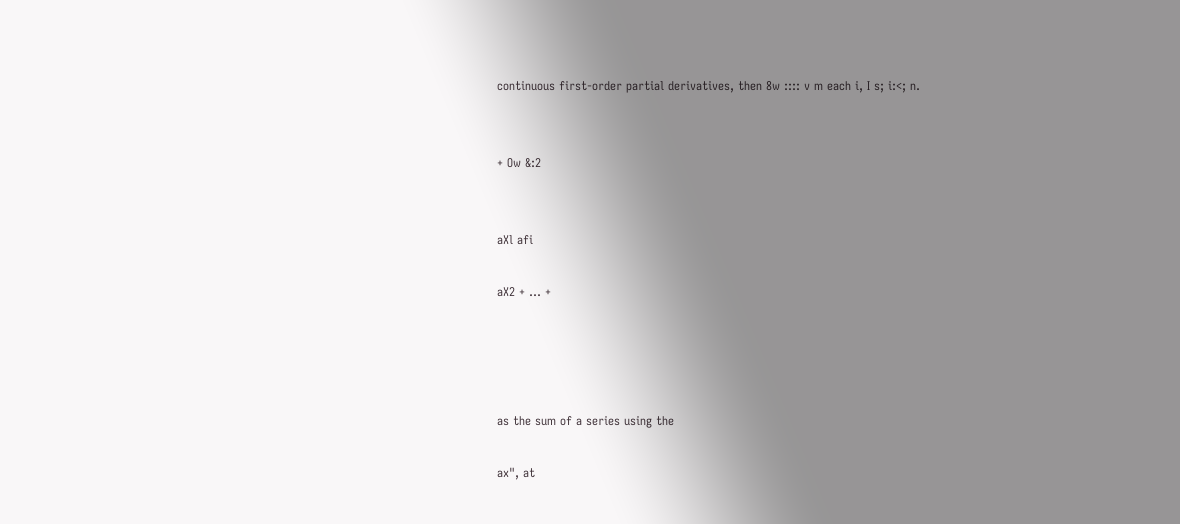continuous first-order partial derivatives, then 8w :::: v m each i, I s; i:<; n.


+ Ow &:2


aXl afi

aX2 + ... +




as the sum of a series using the

ax", at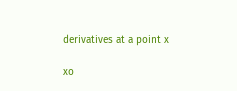derivatives at a point x

xo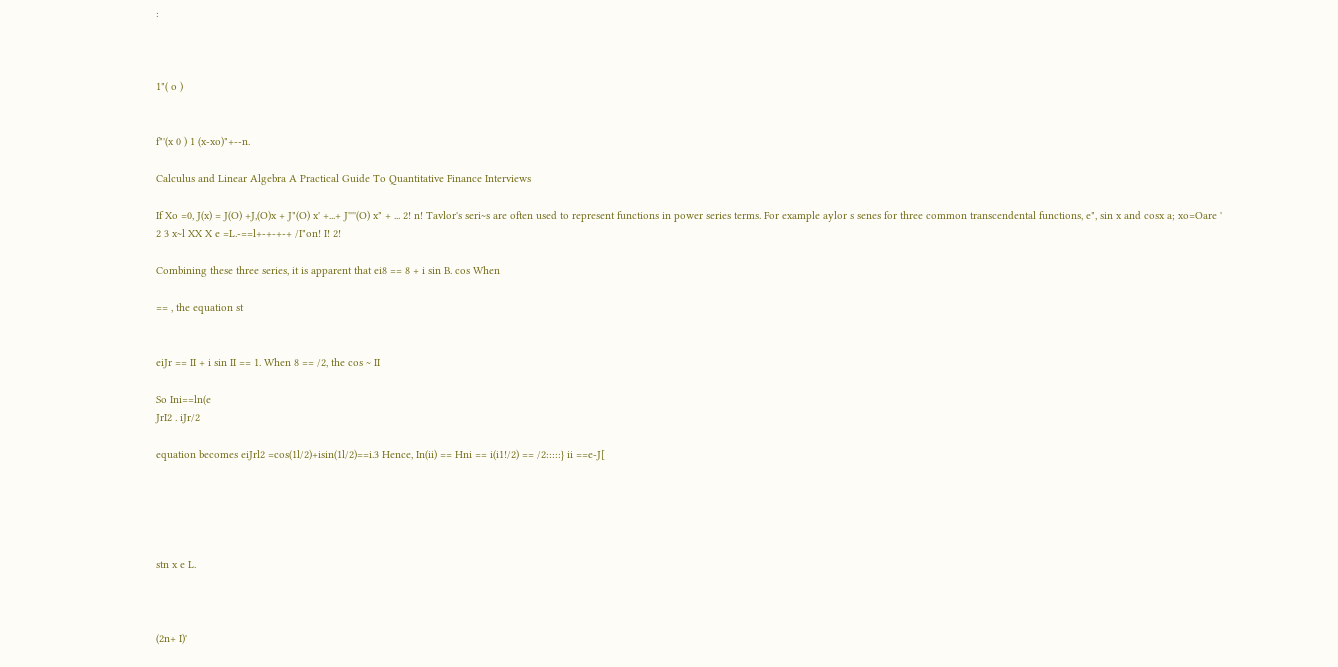:



1"( o )


f"'(x 0 ) 1 (x-xo)"+--n.

Calculus and Linear Algebra A Practical Guide To Quantitative Finance Interviews

If Xo =0, J(x) = J(O) +J,(O)x + J"(O) x' +...+ J''''(O) x" + ... 2! n! Tavlor's seri~s are often used to represent functions in power series terms. For example aylor s senes for three common transcendental functions, e", sin x and cosx a; xo=Oare '
2 3 x~l XX X e =L.-==l+-+-+-+ /I"on! I! 2!

Combining these three series, it is apparent that ei8 == 8 + i sin B. cos When

== , the equation st


eiJr == II + i sin II == 1. When 8 == /2, the cos ~ II

So Ini==ln(e
JrI2 . iJr/2

equation becomes eiJrl2 =cos(1l/2)+isin(1l/2)==i.3 Hence, In(ii) == Hni == i(i1!/2) == /2:::::} ii ==e-J[





stn x e L.



(2n+ I)'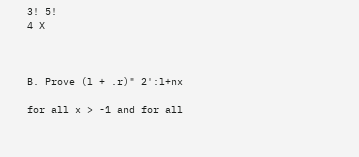3! 5!
4 X



B. Prove (l + .r)" 2':l+nx

for all x > -1 and for all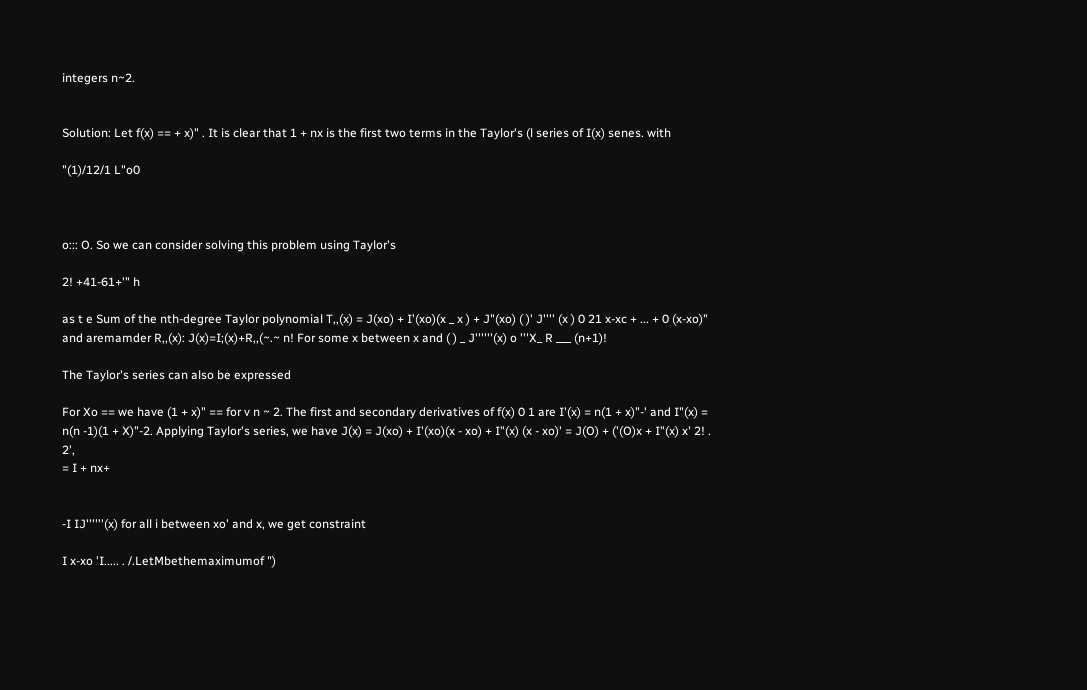integers n~2.


Solution: Let f(x) == + x)" . It is clear that 1 + nx is the first two terms in the Taylor's (l series of I(x) senes. with

"(1)/12/1 L"o0



o::: O. So we can consider solving this problem using Taylor's

2! +41-61+'" h

as t e Sum of the nth-degree Taylor polynomial T,,(x) = J(xo) + I'(xo)(x _ x ) + J"(xo) ( )' J'''' (x ) 0 21 x-xc + ... + 0 (x-xo)" and aremamder R,,(x): J(x)=I;(x)+R,,(~.~ n! For some x between x and ( ) _ J''''''(x) o '''X_ R ___ (n+1)!

The Taylor's series can also be expressed

For Xo == we have (1 + x)" == for v n ~ 2. The first and secondary derivatives of f(x) 0 1 are I'(x) = n(1 + x)"-' and I"(x) = n(n -1)(1 + X)"-2. Applying Taylor's series, we have J(x) = J(xo) + I'(xo)(x - xo) + I"(x) (x - xo)' = J(O) + ('(O)x + I"(x) x' 2! . 2',
= I + nx+


-I IJ''''''(x) for all i between xo' and x, we get constraint

I x-xo 'I..... . /.LetMbethemaximumof ")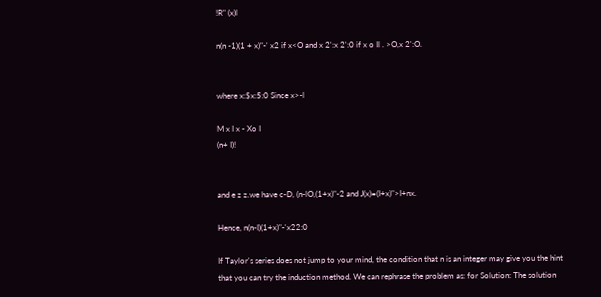!R" (x)l

n(n -1)(1 + x)"-' x2 if x<O and x 2':x 2':0 if x o Il . >O,x 2':O.


where x:$x:5:0 Since x>-l

M x I x - Xo I
(n+ I)!


and e z z.we have c-D, (n-lO,(1+x)"-2 and J(x)=(I+x)">I+nx.

Hence, n(n-I)(1+x)"-'x22:0

If Taylor's series does not jump to your mind, the condition that n is an integer may give you the hint that you can try the induction method. We can rephrase the problem as: for Solution: The solution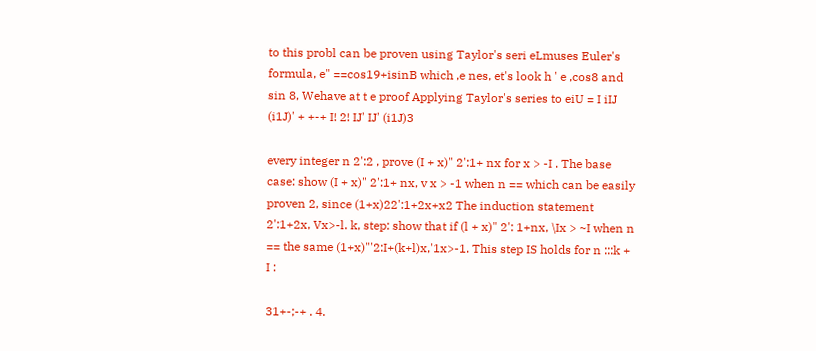to this probl can be proven using Taylor's seri eLmuses Euler's formula, e" ==cos19+isinB which ,e nes, et's look h ' e ,cos8 and sin 8, Wehave at t e proof Applying Taylor's series to eiU = I iIJ (i1J)' + +-+ I! 2! IJ' IJ' (i1J)3

every integer n 2':2 , prove (I + x)" 2':1+ nx for x > -I . The base case: show (I + x)" 2':1+ nx, v x > -1 when n == which can be easily proven 2, since (1+x)22':1+2x+x2 The induction statement 2':1+2x, Vx>-l. k, step: show that if (l + x)" 2': 1+nx, \Ix > ~I when n == the same (1+x)"'2:I+(k+l)x,'1x>-1. This step IS holds for n :::k + I :

31+-;-+ . 4.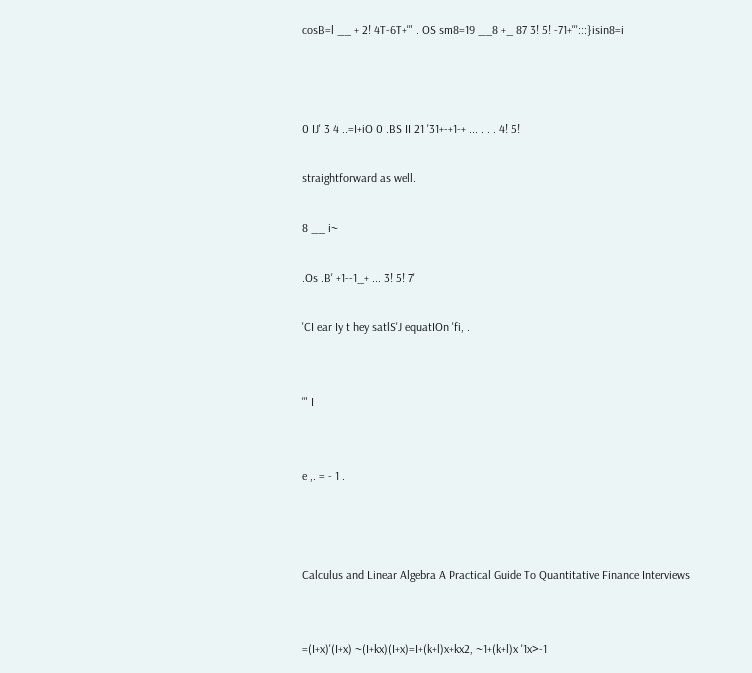cosB=l __ + 2! 4T-6T+'" . OS sm8=19 __8 +_ 87 3! 5! -71+''':::}isin8=i



0 IJ' 3 4 ..=I+iO 0 .BS II 21 '31+-+1-+ ... . . . 4! 5!

straightforward as well.

8 __ i~

.Os .B' +1--1_+ ... 3! 5! 7'

'CI ear Iy t hey satlS'J equatIOn 'fi, .


'" I


e ,. = - 1 .



Calculus and Linear Algebra A Practical Guide To Quantitative Finance Interviews


=(I+x)'(I+x) ~(I+kx)(I+x)=I+(k+l)x+kx2, ~1+(k+l)x '1x>-1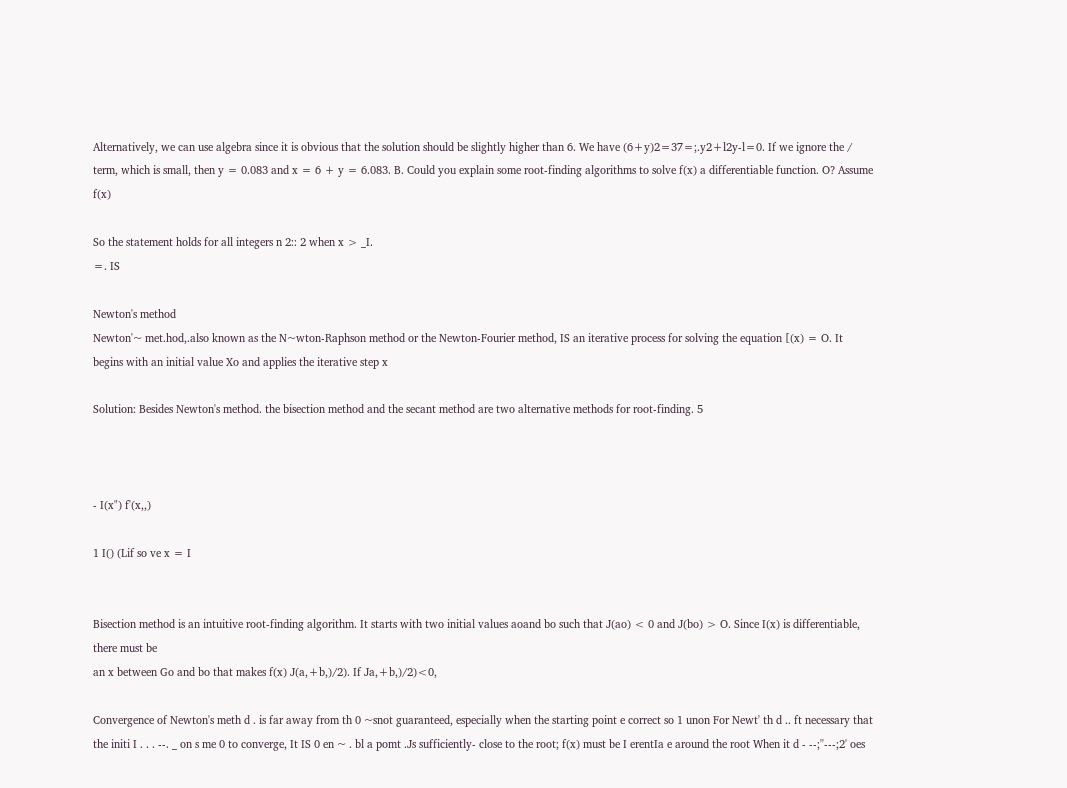Alternatively, we can use algebra since it is obvious that the solution should be slightly higher than 6. We have (6+y)2=37=;.y2+l2y-l=0. If we ignore the / term, which is small, then y = 0.083 and x = 6 + y = 6.083. B. Could you explain some root-finding algorithms to solve f(x) a differentiable function. O? Assume f(x)

So the statement holds for all integers n 2:: 2 when x > _I.
=. IS

Newton's method
Newton'~ met.hod,.also known as the N~wton-Raphson method or the Newton-Fourier method, IS an iterative process for solving the equation [(x) = O. It begins with an initial value Xo and applies the iterative step x

Solution: Besides Newton's method. the bisection method and the secant method are two alternative methods for root-finding. 5



- I(x") f'(x,,)

1 I() (Lif so ve x = I


Bisection method is an intuitive root-finding algorithm. It starts with two initial values aoand bo such that J(ao) < 0 and J(bo) > O. Since I(x) is differentiable, there must be
an x between Go and bo that makes f(x) J(a,+b,)/2). If Ja,+b,)/2)<0,

Convergence of Newton's meth d . is far away from th 0 ~snot guaranteed, especially when the starting point e correct so 1 unon For Newt' th d .. ft necessary that the initi I . . . --. _ on s me 0 to converge, It IS 0 en ~ . bl a pomt .Js sufficiently- close to the root; f(x) must be I erentIa e around the root When it d - --;''---;2' oes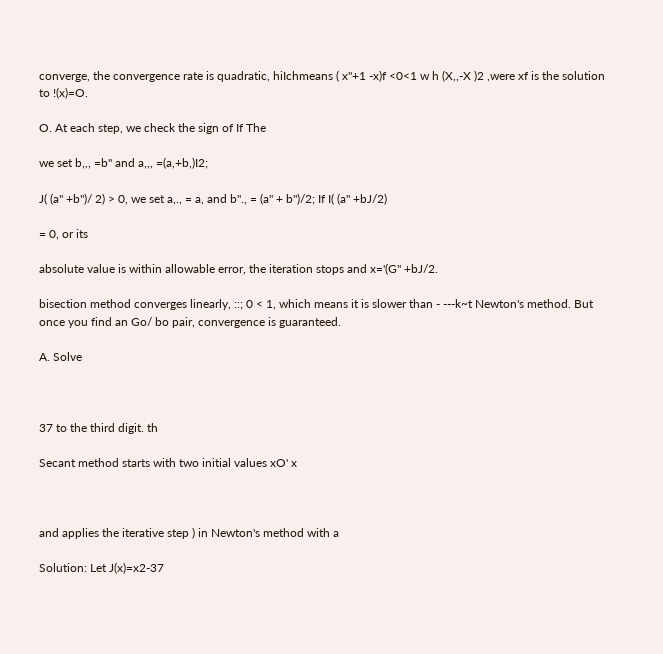converge, the convergence rate is quadratic, hiIchmeans ( x"+1 -x)f <0<1 w h (X,,-X )2 ,were xf is the solution to !(x)=O.

O. At each step, we check the sign of If The

we set b,,, =b" and a,,, =(a,+b,)I2;

J( (a" +b")/ 2) > 0, we set a,., = a, and b"., = (a" + b")/2; If I( (a" +bJ/2)

= 0, or its

absolute value is within allowable error, the iteration stops and x='(G" +bJ/2.

bisection method converges linearly, ::; 0 < 1, which means it is slower than - ---k~t Newton's method. But once you find an Go/ bo pair, convergence is guaranteed.

A. Solve



37 to the third digit. th

Secant method starts with two initial values xO' x



and applies the iterative step ) in Newton's method with a

Solution: Let J(x)=x2-37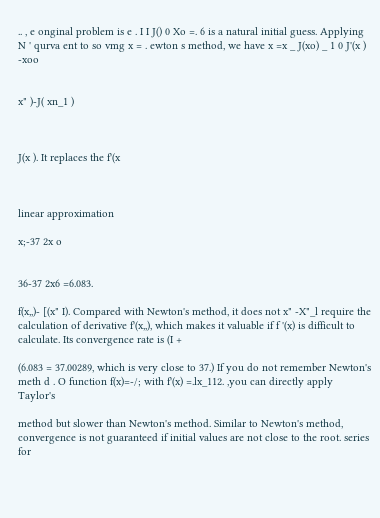.. , e onginal problem is e . I I J() 0 Xo =. 6 is a natural initial guess. Applying N ' qurva ent to so vmg x = . ewton s method, we have x =x _ J(xo) _ 1 0 J'(x ) -xoo


x" )-J( xn_1 )



J(x ). It replaces the f'(x



linear approximation

x;-37 2x o


36-37 2x6 =6.083.

f(x,,)- [(x" I). Compared with Newton's method, it does not x" -X"_l require the calculation of derivative f'(x,,), which makes it valuable if f '(x) is difficult to calculate. Its convergence rate is (I +

(6.083 = 37.00289, which is very close to 37.) If you do not remember Newton's meth d . O function f(x)=-/; with f'(x) =.lx_112. ,you can directly apply Taylor's

method but slower than Newton's method. Similar to Newton's method, convergence is not guaranteed if initial values are not close to the root. series for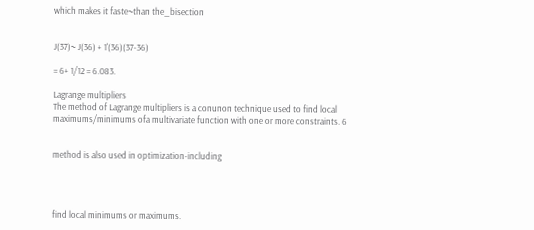which makes it faste~than the_bisection


J(37)~ J(36) + 1'(36)(37-36)

= 6+ 1/12 = 6.083.

Lagrange multipliers
The method of Lagrange multipliers is a conunon technique used to find local maximums/minimums ofa multivariate function with one or more constraints. 6


method is also used in optimization-including




find local minimums or maximums.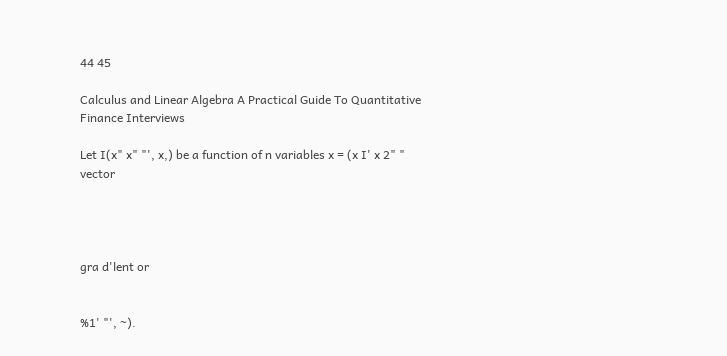44 45

Calculus and Linear Algebra A Practical Guide To Quantitative Finance Interviews

Let I(x" x" "', x,) be a function of n variables x = (x I' x 2" " vector




gra d'lent or


%1' "', ~).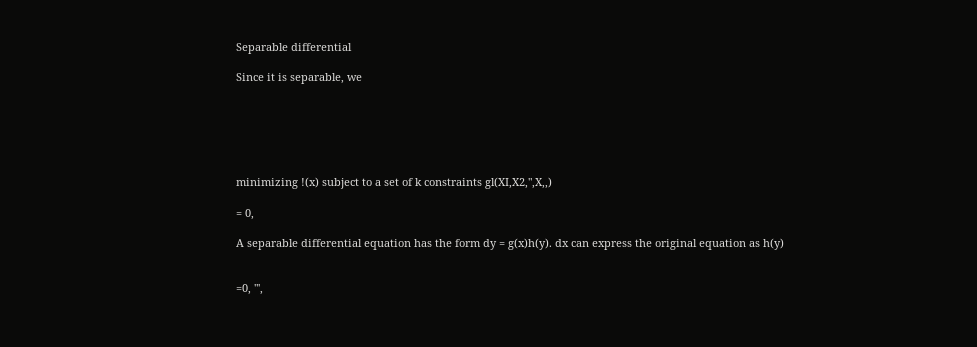Separable differential

Since it is separable, we






minimizing !(x) subject to a set of k constraints gl(XI,X2,",X,,)

= 0,

A separable differential equation has the form dy = g(x)h(y). dx can express the original equation as h(y)


=0, "',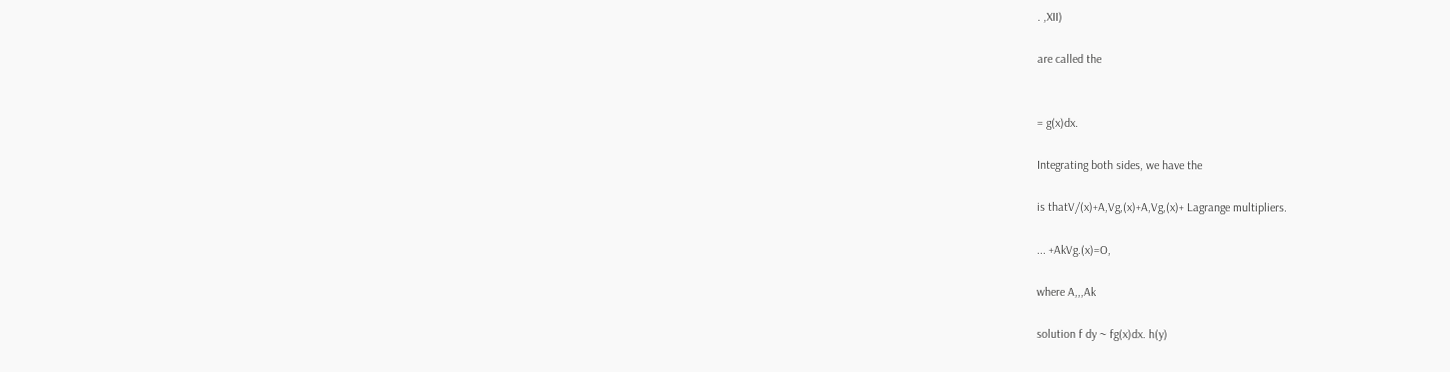. ,XII)

are called the


= g(x)dx.

Integrating both sides, we have the

is thatV/(x)+A,Vg,(x)+A,Vg,(x)+ Lagrange multipliers.

... +AkVg.(x)=O,

where A,,,Ak

solution f dy ~ fg(x)dx. h(y)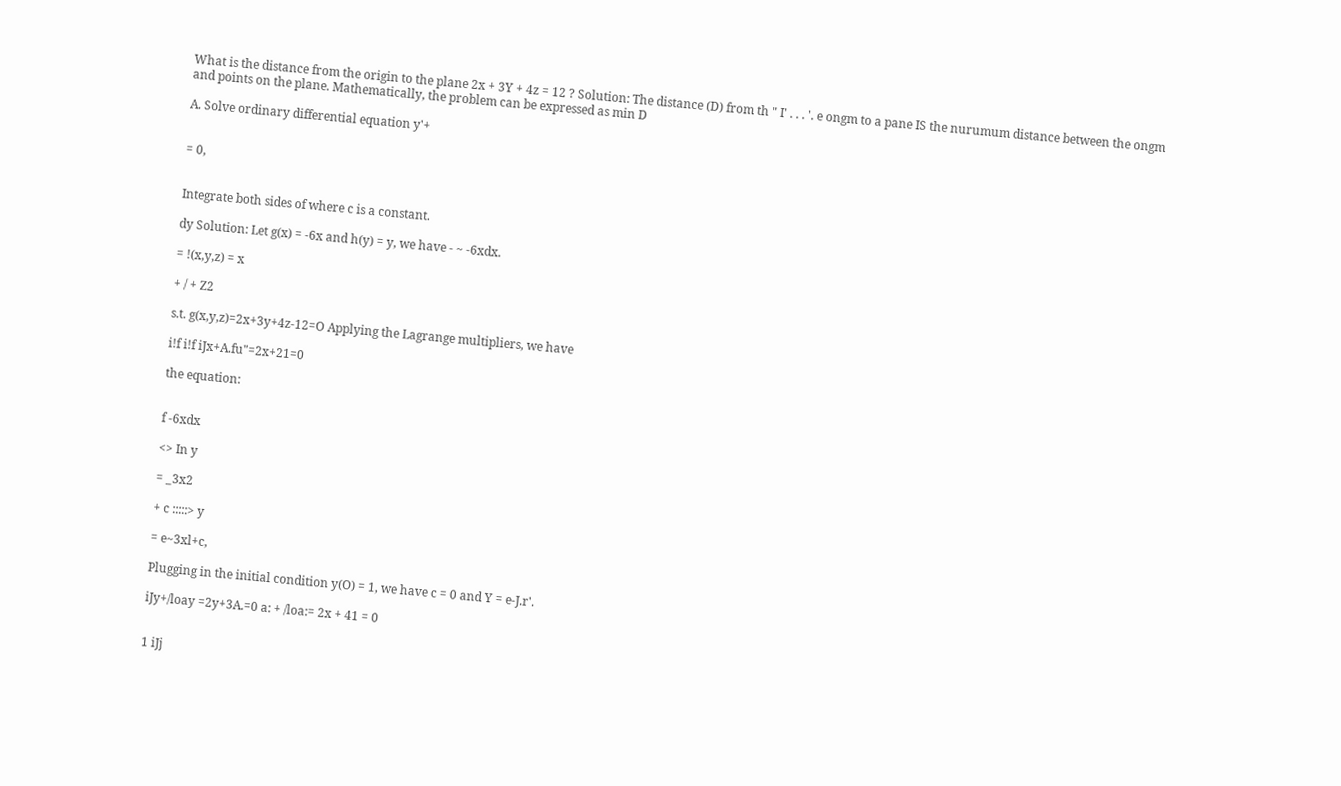What is the distance from the origin to the plane 2x + 3Y + 4z = 12 ? Solution: The distance (D) from th " I' . . . '. e ongm to a pane IS the nurumum distance between the ongm and points on the plane. Mathematically, the problem can be expressed as min D

A. Solve ordinary differential equation y'+


= 0,


Integrate both sides of where c is a constant.

dy Solution: Let g(x) = -6x and h(y) = y, we have - ~ -6xdx.

= !(x,y,z) = x

+ / + Z2

s.t. g(x,y,z)=2x+3y+4z-12=O Applying the Lagrange multipliers, we have

i!f i!f iJx+A.fu"=2x+21=0

the equation:


f -6xdx

<> In y

= _3x2

+ c :::::> y

= e~3xl+c,

Plugging in the initial condition y(O) = 1, we have c = 0 and Y = e-J.r'.

iJy+/loay =2y+3A.=0 a: + /loa:= 2x + 41 = 0


1 iJj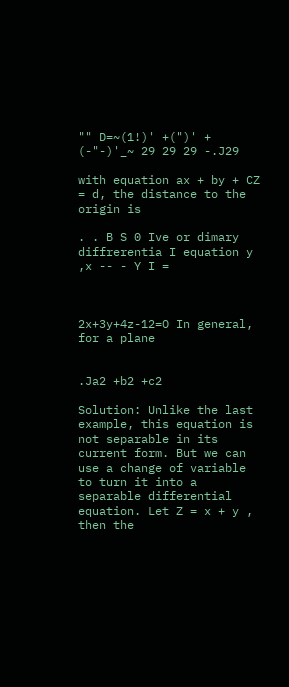"" D=~(1!)' +(")' + (-"-)'_~ 29 29 29 -.J29

with equation ax + by + CZ = d, the distance to the origin is

. . B S 0 Ive or dimary diffrerentia I equation y ,x -- - Y I =



2x+3y+4z-12=O In general, for a plane


.Ja2 +b2 +c2

Solution: Unlike the last example, this equation is not separable in its current form. But we can use a change of variable to turn it into a separable differential equation. Let Z = x + y , then the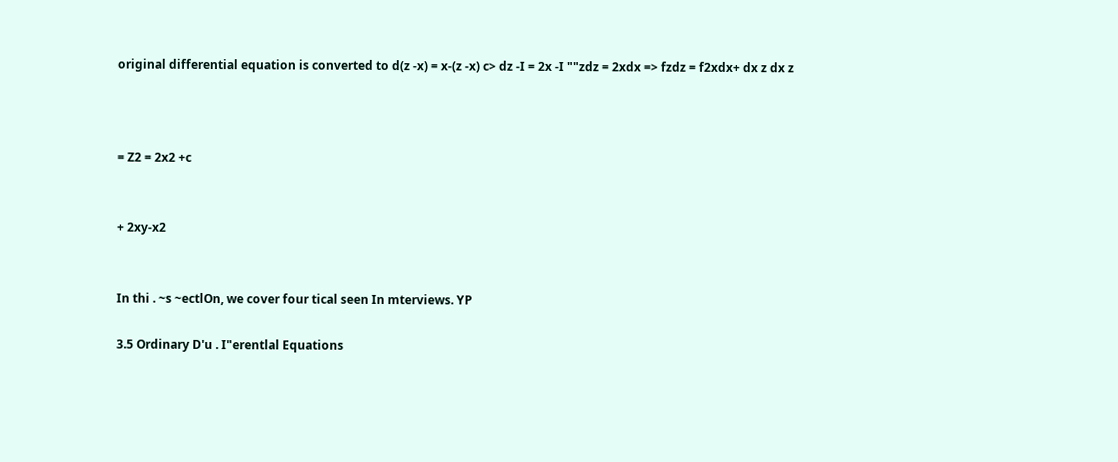original differential equation is converted to d(z -x) = x-(z -x) c> dz -I = 2x -I ""zdz = 2xdx => fzdz = f2xdx+ dx z dx z



= Z2 = 2x2 +c


+ 2xy-x2


In thi . ~s ~ectlOn, we cover four tical seen In mterviews. YP

3.5 Ordinary D'u . I"erentlal Equations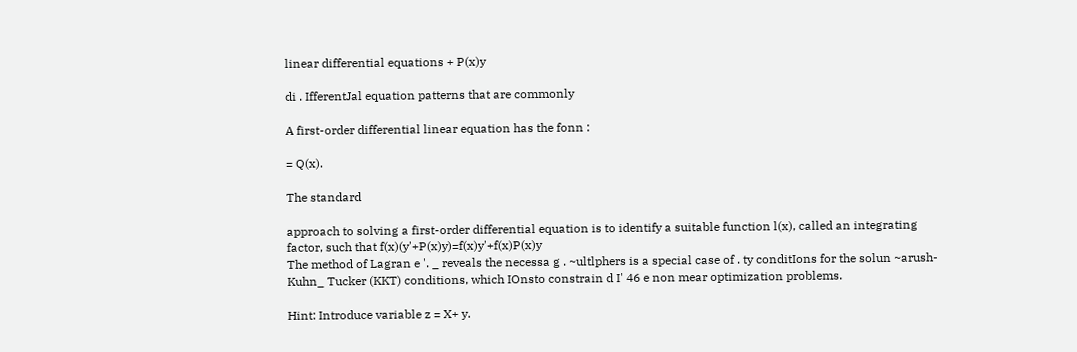linear differential equations + P(x)y

di . IfferentJal equation patterns that are commonly

A first-order differential linear equation has the fonn :

= Q(x).

The standard

approach to solving a first-order differential equation is to identify a suitable function l(x), called an integrating factor, such that f(x)(y'+P(x)y)=f(x)y'+f(x)P(x)y
The method of Lagran e '. _ reveals the necessa g . ~ultlphers is a special case of . ty conditIons for the solun ~arush-Kuhn_ Tucker (KKT) conditions, which IOnsto constrain d I' 46 e non mear optimization problems.

Hint: Introduce variable z = X+ y.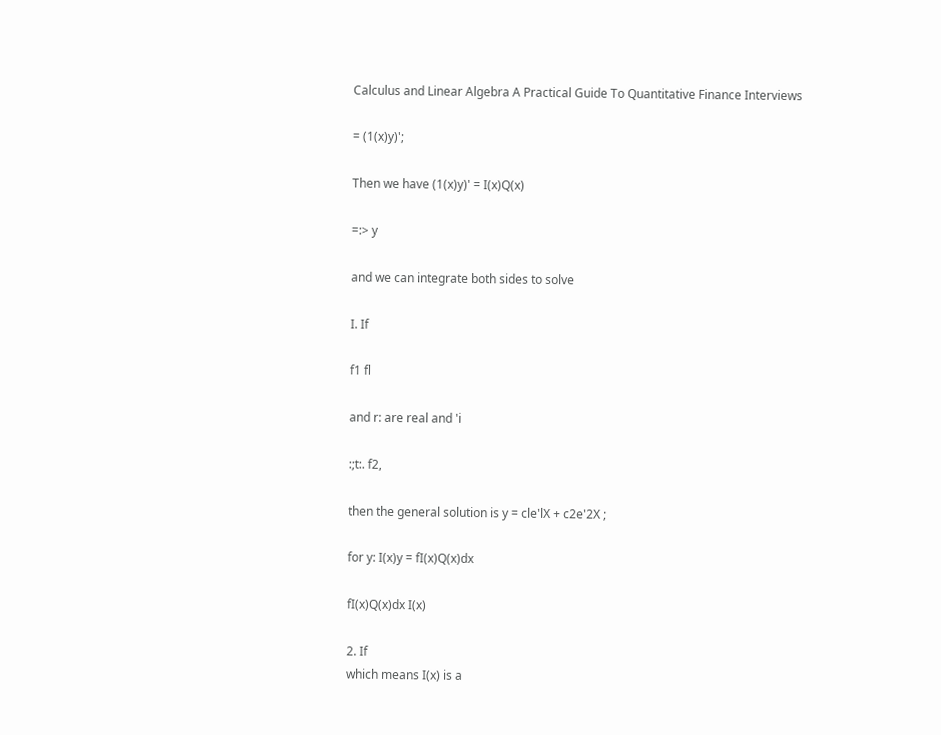Calculus and Linear Algebra A Practical Guide To Quantitative Finance Interviews

= (1(x)y)';

Then we have (1(x)y)' = I(x)Q(x)

=:> y

and we can integrate both sides to solve

I. If

f1 fl

and r: are real and 'i

:;t:. f2,

then the general solution is y = cle'lX + c2e'2X ;

for y: I(x)y = fI(x)Q(x)dx

fI(x)Q(x)dx I(x)

2. If
which means I(x) is a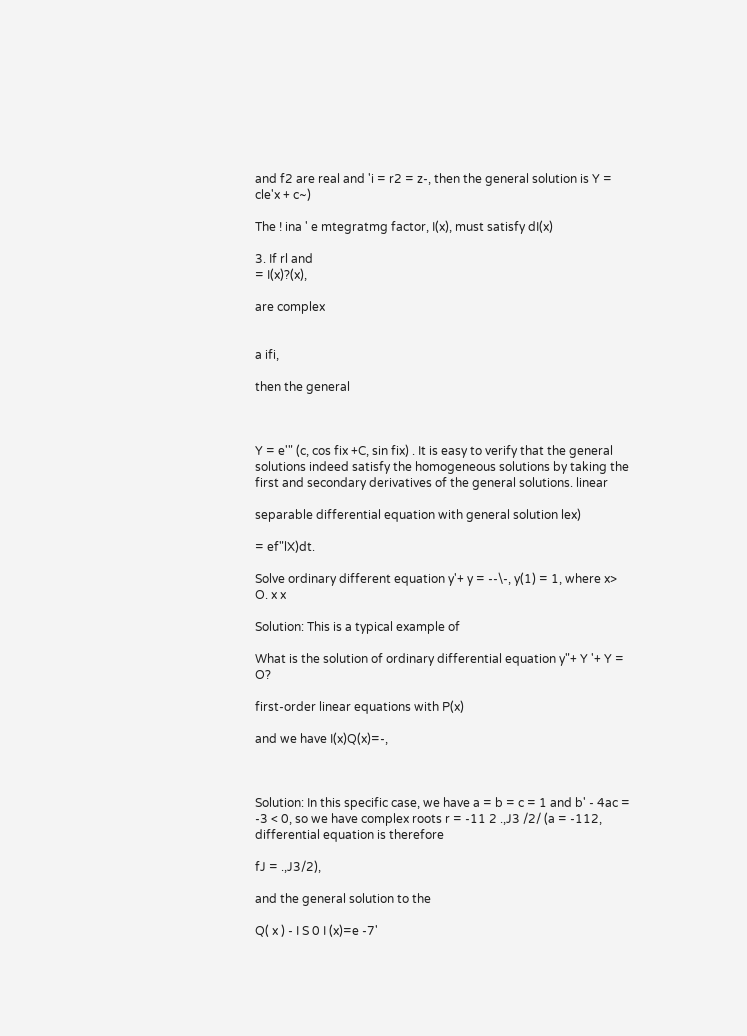and f2 are real and 'i = r2 = z-, then the general solution is Y = cle'x + c~)

The ! ina ' e mtegratmg factor, I(x), must satisfy dI(x)

3. If rl and
= I(x)?(x),

are complex


a ifi,

then the general



Y = e'" (c, cos fix +C, sin fix) . It is easy to verify that the general solutions indeed satisfy the homogeneous solutions by taking the first and secondary derivatives of the general solutions. linear

separable differential equation with general solution lex)

= ef"lX)dt.

Solve ordinary different equation y'+ y = --\-, y(1) = 1, where x> O. x x

Solution: This is a typical example of

What is the solution of ordinary differential equation y"+ Y '+ Y = O?

first-order linear equations with P(x)

and we have I(x)Q(x)=-,



Solution: In this specific case, we have a = b = c = 1 and b' - 4ac = -3 < 0, so we have complex roots r = -11 2 .,J3 /2/ (a = -112, differential equation is therefore

fJ = .,J3/2),

and the general solution to the

Q( x ) - I S 0 I (x)=e -7'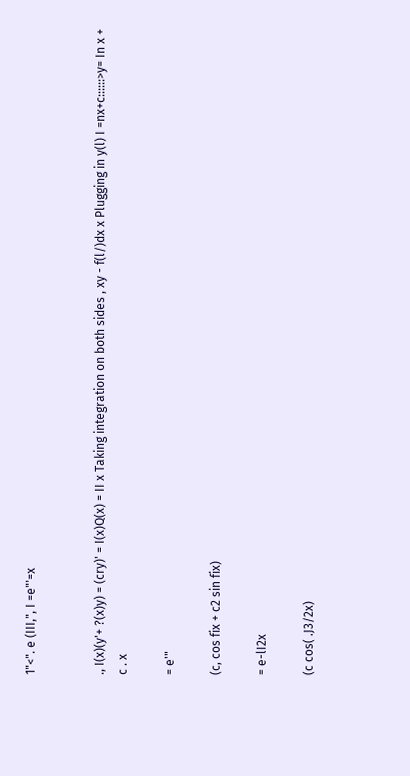1"<". e (III,", I =e"'=x


., I(x)(y'+ ?(x)y) = (cry)' = I(x)Q(x) = II x Taking integration on both sides , xy - f(l/)dx x Plugging in y(l) I =nx+c::::::>y= In x + c . x

= e'"

(c, cos fix + c2 sin fix)

= e-lI2x

(c cos( .J3/2x)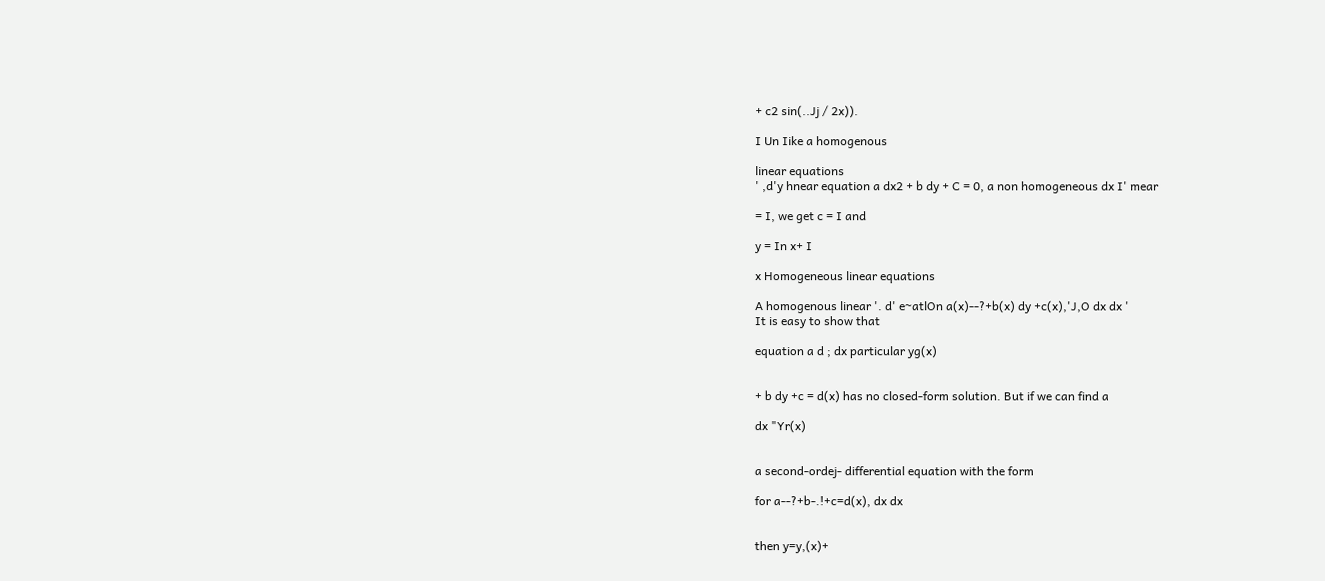+ c2 sin(..Jj / 2x)).

I Un Iike a homogenous

linear equations
' ,d'y hnear equation a dx2 + b dy + C = 0, a non homogeneous dx I' mear

= I, we get c = I and

y = In x+ I

x Homogeneous linear equations

A homogenous linear '. d' e~atlOn a(x)--?+b(x) dy +c(x),'J,O dx dx '
It is easy to show that

equation a d ; dx particular yg(x)


+ b dy +c = d(x) has no closed-form solution. But if we can find a

dx "Yr(x)


a second-ordej- differential equation with the form

for a--?+b-.!+c=d(x), dx dx


then y=y,(x)+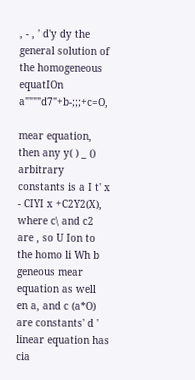, - , ' d'y dy the general solution of the homogeneous equatIOn a""""d7"+b-;;;+c=O,

mear equation, then any y( ) _ () arbitrary constants is a I t' x - CIYI x +C2Y2(X), where c\ and c2 are , so U Ion to the homo li Wh b geneous mear equation as well
en a, and c (a*O) are constants' d ' linear equation has cia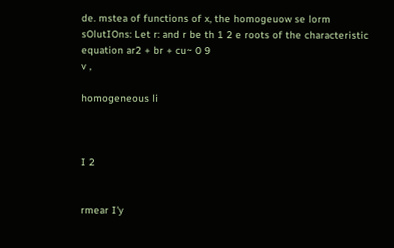de. mstea of functions of x, the homogeuow se lorm sOlutIOns: Let r: and r be th 1 2 e roots of the characteristic equation ar2 + br + cu~ 0 9
v ,

homogeneous li



I 2


rmear I'y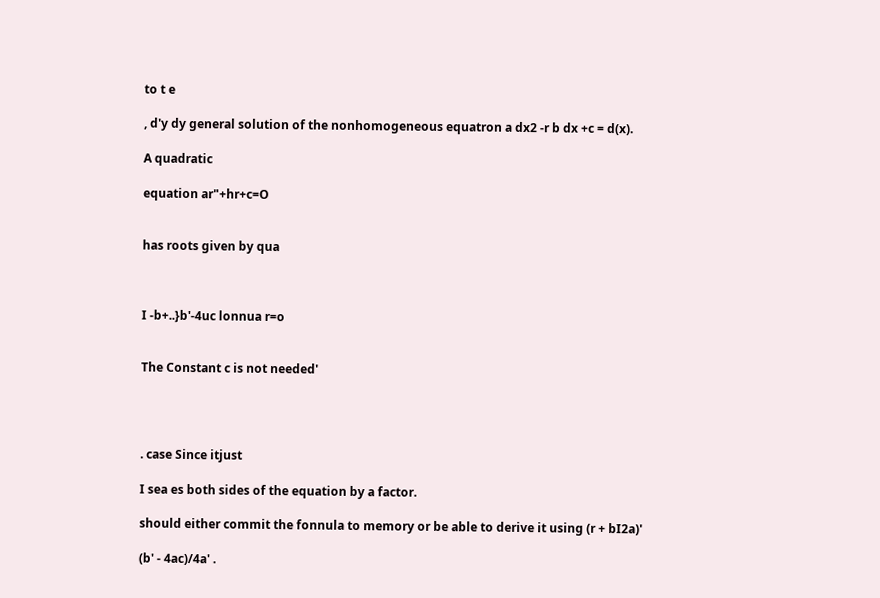to t e

, d'y dy general solution of the nonhomogeneous equatron a dx2 -r b dx +c = d(x).

A quadratic

equation ar"+hr+c=O


has roots given by qua



I -b+..}b'-4uc lonnua r=o


The Constant c is not needed'




. case Since itjust

I sea es both sides of the equation by a factor.

should either commit the fonnula to memory or be able to derive it using (r + bI2a)'

(b' - 4ac)/4a' .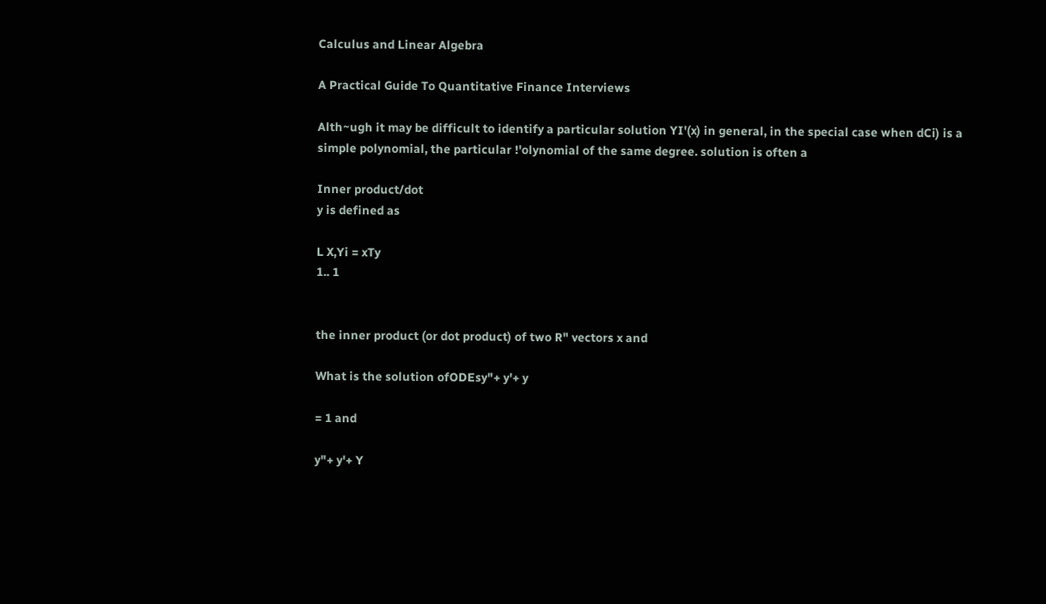Calculus and Linear Algebra

A Practical Guide To Quantitative Finance Interviews

Alth~ugh it may be difficult to identify a particular solution YI'(x) in general, in the special case when dCi) is a simple polynomial, the particular !'olynomial of the same degree. solution is often a

Inner product/dot
y is defined as

L X,Yi = xTy
1.. 1


the inner product (or dot product) of two R" vectors x and

What is the solution ofODEsy"+ y'+ y

= 1 and

y"+ y'+ Y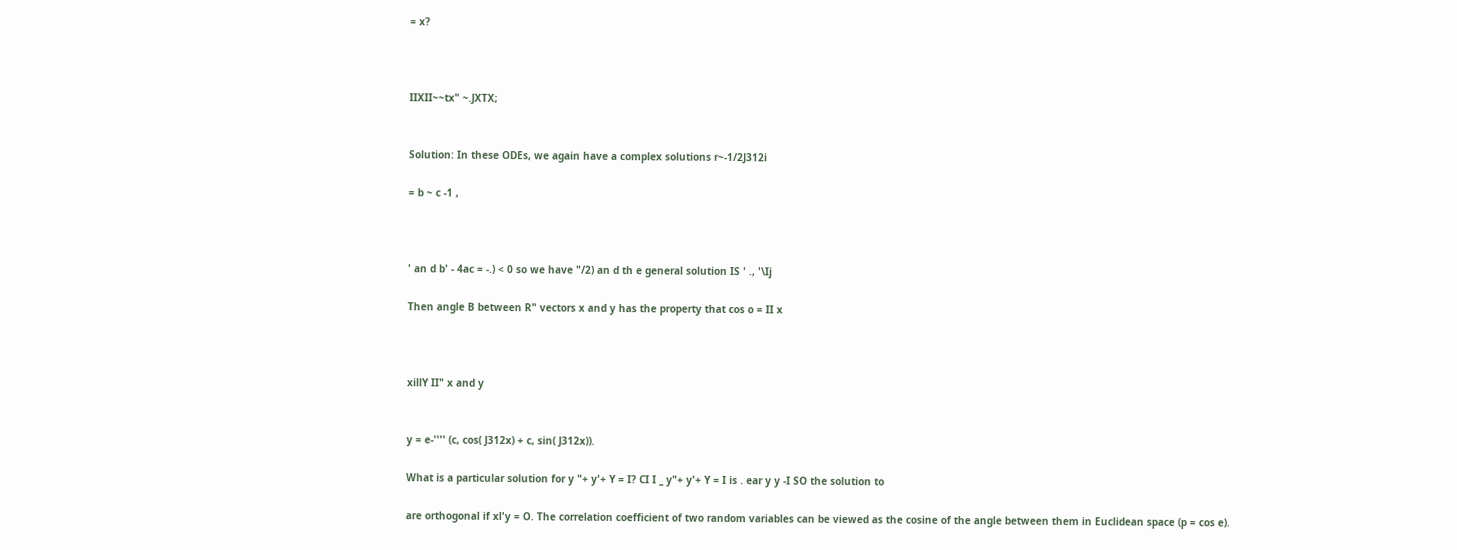= x?



IIXII~~tx" ~.JXTX;


Solution: In these ODEs, we again have a complex solutions r~-1/2J312i

= b ~ c -1 ,



' an d b' - 4ac = -.) < 0 so we have "/2) an d th e general solution IS ' ., '\Ij

Then angle B between R" vectors x and y has the property that cos o = II x



xillY II" x and y


y = e-'''' (c, cos( J312x) + c, sin( J312x)).

What is a particular solution for y "+ y'+ Y = I? CI I _ y"+ y'+ Y = I is . ear y y -I SO the solution to

are orthogonal if xl'y = O. The correlation coefficient of two random variables can be viewed as the cosine of the angle between them in Euclidean space (p = cos e).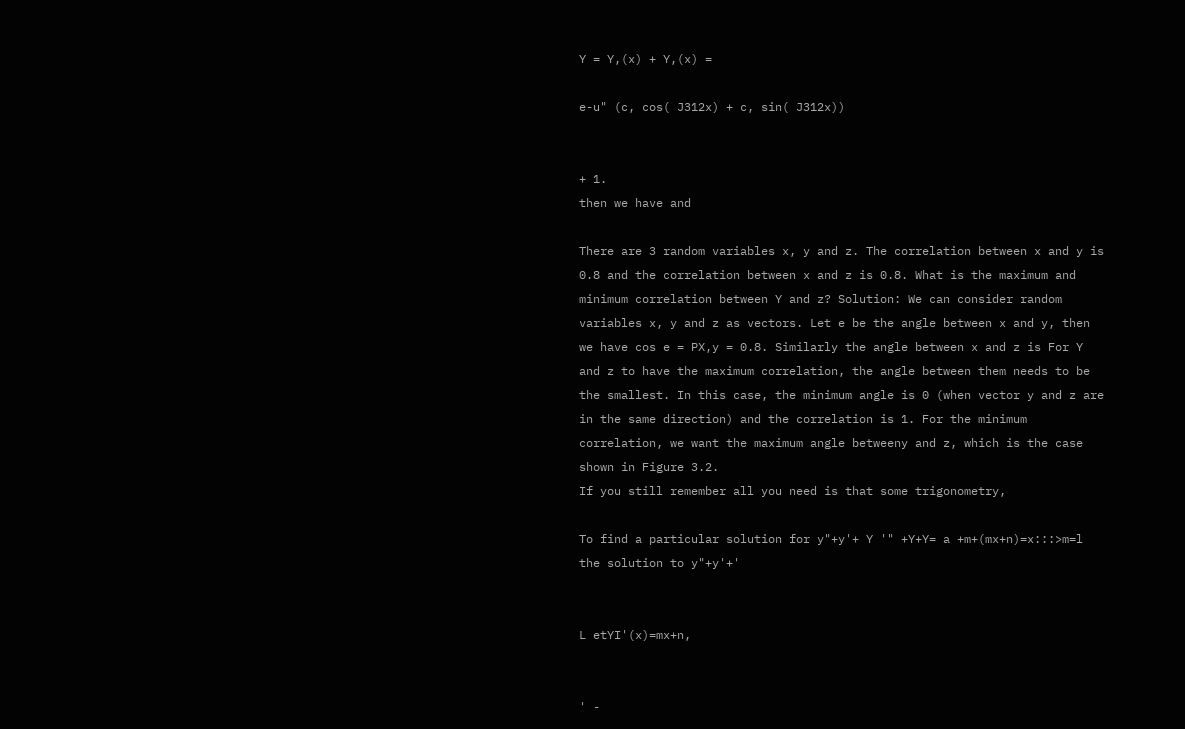Y = Y,(x) + Y,(x) =

e-u" (c, cos( J312x) + c, sin( J312x))


+ 1.
then we have and

There are 3 random variables x, y and z. The correlation between x and y is 0.8 and the correlation between x and z is 0.8. What is the maximum and minimum correlation between Y and z? Solution: We can consider random variables x, y and z as vectors. Let e be the angle between x and y, then we have cos e = PX,y = 0.8. Similarly the angle between x and z is For Y and z to have the maximum correlation, the angle between them needs to be the smallest. In this case, the minimum angle is 0 (when vector y and z are in the same direction) and the correlation is 1. For the minimum correlation, we want the maximum angle betweeny and z, which is the case shown in Figure 3.2.
If you still remember all you need is that some trigonometry,

To find a particular solution for y"+y'+ Y '" +Y+Y= a +m+(mx+n)=x:::>m=l the solution to y"+y'+'


L etYI'(x)=mx+n,


' -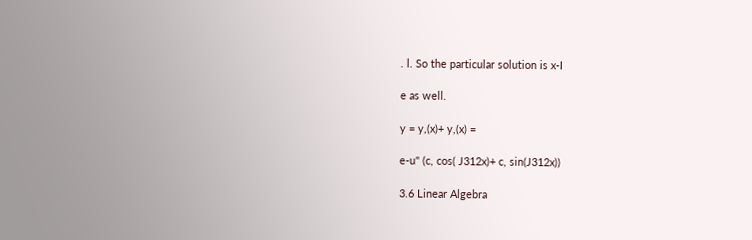. l. So the particular solution is x-I

e as well.

y = y,(x)+ y,(x) =

e-u" (c, cos( J312x)+ c, sin(J312x))

3.6 Linear Algebra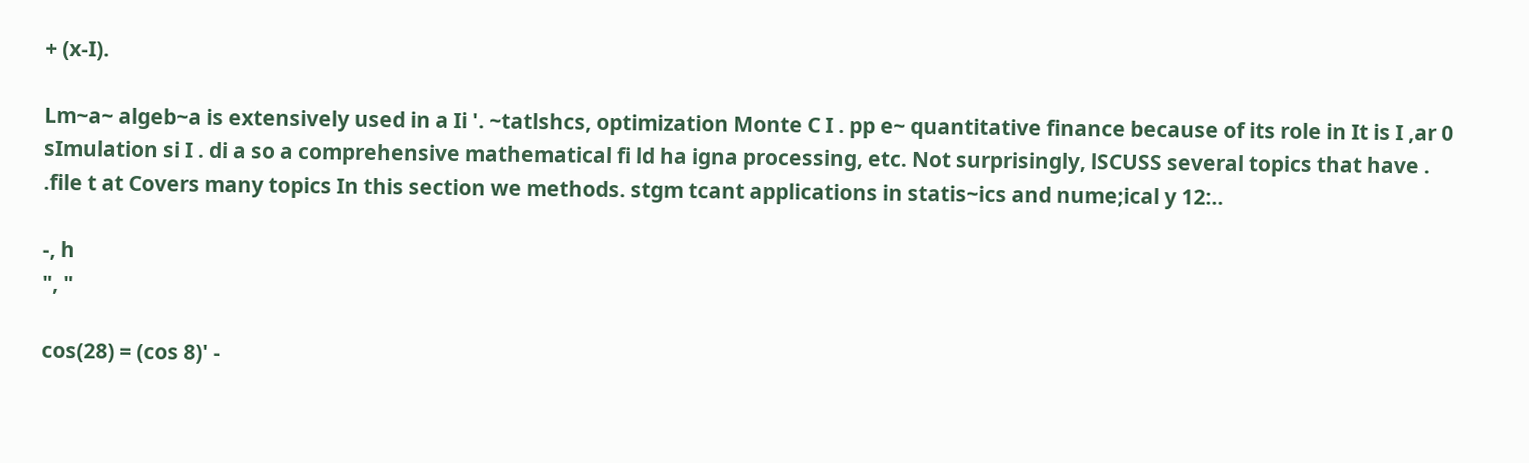+ (x-I).

Lm~a~ algeb~a is extensively used in a Ii '. ~tatlshcs, optimization Monte C I . pp e~ quantitative finance because of its role in It is I ,ar 0 sImulation si I . di a so a comprehensive mathematical fi ld ha igna processing, etc. Not surprisingly, lSCUSS several topics that have . .file t at Covers many topics In this section we methods. stgm tcant applications in statis~ics and nume;ical y 12:..

-, h
", "

cos(28) = (cos 8)' -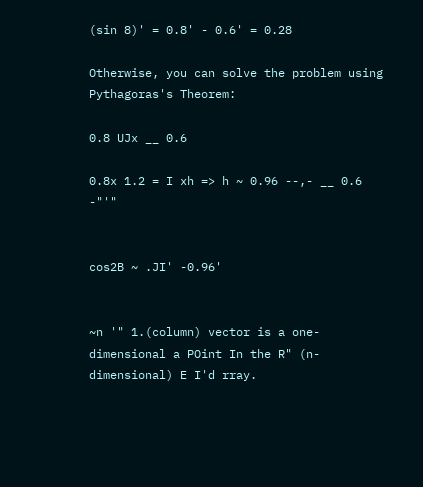(sin 8)' = 0.8' - 0.6' = 0.28

Otherwise, you can solve the problem using Pythagoras's Theorem:

0.8 UJx __ 0.6

0.8x 1.2 = I xh => h ~ 0.96 --,- __ 0.6 -"'"


cos2B ~ .JI' -0.96'


~n '" 1.(column) vector is a one-dimensional a POint In the R" (n-dimensional) E I'd rray.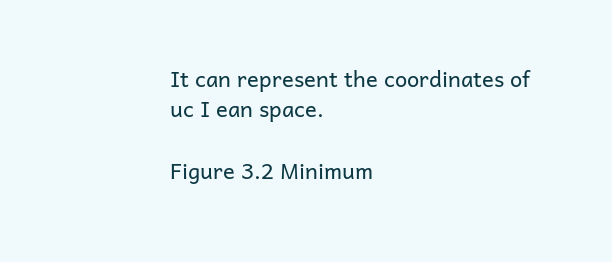It can represent the coordinates of uc I ean space.

Figure 3.2 Minimum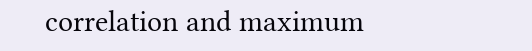correlation and maximum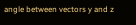angle between vectors y and z